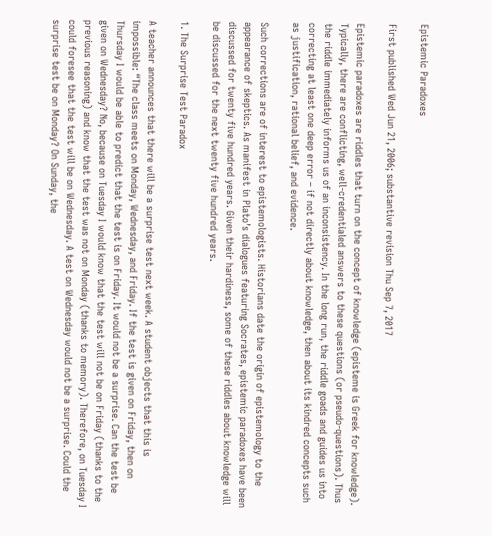Epistemic Paradoxes

First published Wed Jun 21, 2006; substantive revision Thu Sep 7, 2017

Epistemic paradoxes are riddles that turn on the concept of knowledge (episteme is Greek for knowledge). Typically, there are conflicting, well-credentialed answers to these questions (or pseudo-questions). Thus the riddle immediately informs us of an inconsistency. In the long run, the riddle goads and guides us into correcting at least one deep error – if not directly about knowledge, then about its kindred concepts such as justification, rational belief, and evidence.

Such corrections are of interest to epistemologists. Historians date the origin of epistemology to the appearance of skeptics. As manifest in Plato’s dialogues featuring Socrates, epistemic paradoxes have been discussed for twenty five hundred years. Given their hardiness, some of these riddles about knowledge will be discussed for the next twenty five hundred years.

1. The Surprise Test Paradox

A teacher announces that there will be a surprise test next week. A student objects that this is impossible: “The class meets on Monday, Wednesday, and Friday. If the test is given on Friday, then on Thursday I would be able to predict that the test is on Friday. It would not be a surprise. Can the test be given on Wednesday? No, because on Tuesday I would know that the test will not be on Friday (thanks to the previous reasoning) and know that the test was not on Monday (thanks to memory). Therefore, on Tuesday I could foresee that the test will be on Wednesday. A test on Wednesday would not be a surprise. Could the surprise test be on Monday? On Sunday, the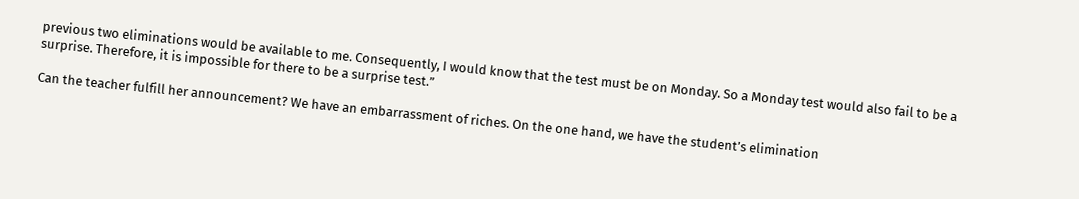previous two eliminations would be available to me. Consequently, I would know that the test must be on Monday. So a Monday test would also fail to be a surprise. Therefore, it is impossible for there to be a surprise test.”

Can the teacher fulfill her announcement? We have an embarrassment of riches. On the one hand, we have the student’s elimination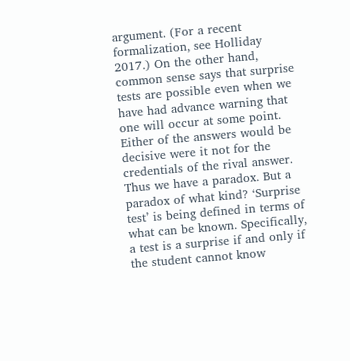argument. (For a recent formalization, see Holliday 2017.) On the other hand, common sense says that surprise tests are possible even when we have had advance warning that one will occur at some point. Either of the answers would be decisive were it not for the credentials of the rival answer. Thus we have a paradox. But a paradox of what kind? ‘Surprise test’ is being defined in terms of what can be known. Specifically, a test is a surprise if and only if the student cannot know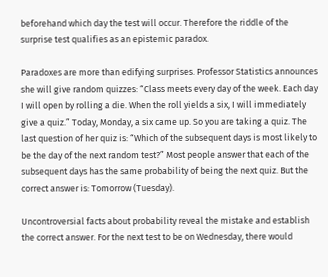beforehand which day the test will occur. Therefore the riddle of the surprise test qualifies as an epistemic paradox.

Paradoxes are more than edifying surprises. Professor Statistics announces she will give random quizzes: “Class meets every day of the week. Each day I will open by rolling a die. When the roll yields a six, I will immediately give a quiz.” Today, Monday, a six came up. So you are taking a quiz. The last question of her quiz is: “Which of the subsequent days is most likely to be the day of the next random test?” Most people answer that each of the subsequent days has the same probability of being the next quiz. But the correct answer is: Tomorrow (Tuesday).

Uncontroversial facts about probability reveal the mistake and establish the correct answer. For the next test to be on Wednesday, there would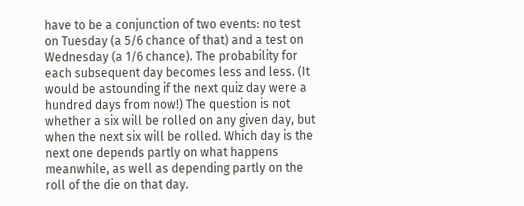have to be a conjunction of two events: no test on Tuesday (a 5/6 chance of that) and a test on Wednesday (a 1/6 chance). The probability for each subsequent day becomes less and less. (It would be astounding if the next quiz day were a hundred days from now!) The question is not whether a six will be rolled on any given day, but when the next six will be rolled. Which day is the next one depends partly on what happens meanwhile, as well as depending partly on the roll of the die on that day.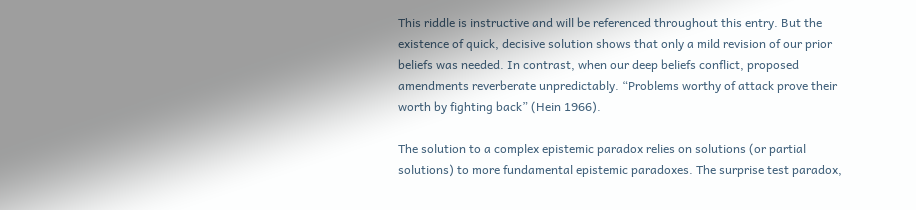This riddle is instructive and will be referenced throughout this entry. But the existence of quick, decisive solution shows that only a mild revision of our prior beliefs was needed. In contrast, when our deep beliefs conflict, proposed amendments reverberate unpredictably. “Problems worthy of attack prove their worth by fighting back” (Hein 1966).

The solution to a complex epistemic paradox relies on solutions (or partial solutions) to more fundamental epistemic paradoxes. The surprise test paradox,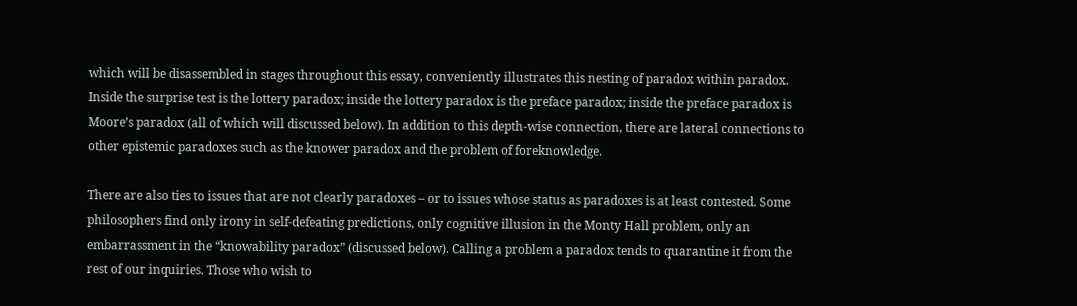which will be disassembled in stages throughout this essay, conveniently illustrates this nesting of paradox within paradox. Inside the surprise test is the lottery paradox; inside the lottery paradox is the preface paradox; inside the preface paradox is Moore’s paradox (all of which will discussed below). In addition to this depth-wise connection, there are lateral connections to other epistemic paradoxes such as the knower paradox and the problem of foreknowledge.

There are also ties to issues that are not clearly paradoxes – or to issues whose status as paradoxes is at least contested. Some philosophers find only irony in self-defeating predictions, only cognitive illusion in the Monty Hall problem, only an embarrassment in the “knowability paradox” (discussed below). Calling a problem a paradox tends to quarantine it from the rest of our inquiries. Those who wish to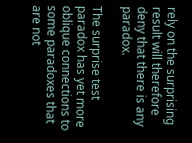rely on the surprising result will therefore deny that there is any paradox.

The surprise test paradox has yet more oblique connections to some paradoxes that are not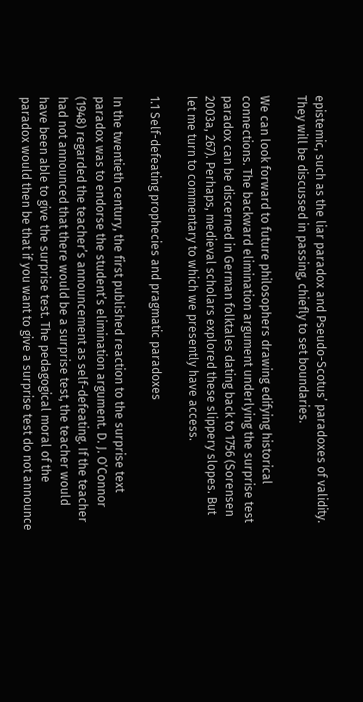epistemic, such as the liar paradox and Pseudo-Scotus’ paradoxes of validity. They will be discussed in passing, chiefly to set boundaries.

We can look forward to future philosophers drawing edifying historical connections. The backward elimination argument underlying the surprise test paradox can be discerned in German folktales dating back to 1756 (Sorensen 2003a, 267). Perhaps, medieval scholars explored these slippery slopes. But let me turn to commentary to which we presently have access.

1.1 Self-defeating prophecies and pragmatic paradoxes

In the twentieth century, the first published reaction to the surprise text paradox was to endorse the student’s elimination argument. D. J. O’Connor (1948) regarded the teacher’s announcement as self-defeating. If the teacher had not announced that there would be a surprise test, the teacher would have been able to give the surprise test. The pedagogical moral of the paradox would then be that if you want to give a surprise test do not announce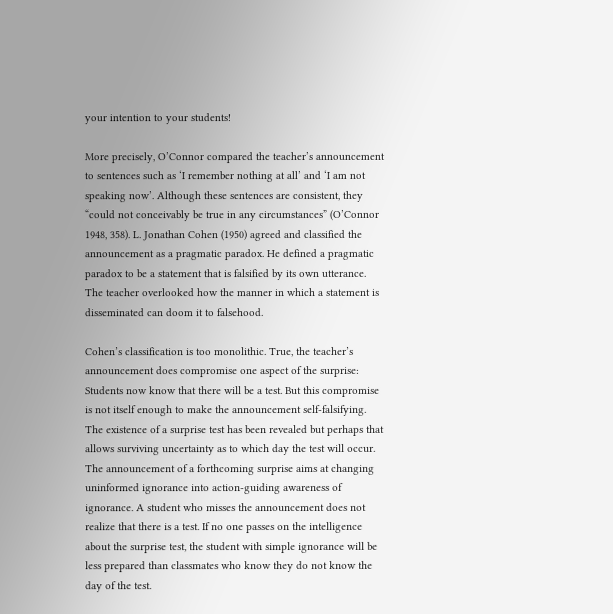your intention to your students!

More precisely, O’Connor compared the teacher’s announcement to sentences such as ‘I remember nothing at all’ and ‘I am not speaking now’. Although these sentences are consistent, they “could not conceivably be true in any circumstances” (O’Connor 1948, 358). L. Jonathan Cohen (1950) agreed and classified the announcement as a pragmatic paradox. He defined a pragmatic paradox to be a statement that is falsified by its own utterance. The teacher overlooked how the manner in which a statement is disseminated can doom it to falsehood.

Cohen’s classification is too monolithic. True, the teacher’s announcement does compromise one aspect of the surprise: Students now know that there will be a test. But this compromise is not itself enough to make the announcement self-falsifying. The existence of a surprise test has been revealed but perhaps that allows surviving uncertainty as to which day the test will occur. The announcement of a forthcoming surprise aims at changing uninformed ignorance into action-guiding awareness of ignorance. A student who misses the announcement does not realize that there is a test. If no one passes on the intelligence about the surprise test, the student with simple ignorance will be less prepared than classmates who know they do not know the day of the test.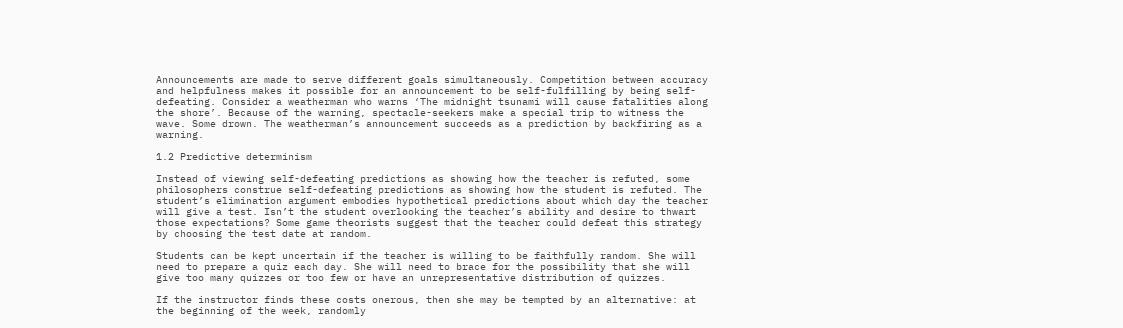Announcements are made to serve different goals simultaneously. Competition between accuracy and helpfulness makes it possible for an announcement to be self-fulfilling by being self-defeating. Consider a weatherman who warns ‘The midnight tsunami will cause fatalities along the shore’. Because of the warning, spectacle-seekers make a special trip to witness the wave. Some drown. The weatherman’s announcement succeeds as a prediction by backfiring as a warning.

1.2 Predictive determinism

Instead of viewing self-defeating predictions as showing how the teacher is refuted, some philosophers construe self-defeating predictions as showing how the student is refuted. The student’s elimination argument embodies hypothetical predictions about which day the teacher will give a test. Isn’t the student overlooking the teacher’s ability and desire to thwart those expectations? Some game theorists suggest that the teacher could defeat this strategy by choosing the test date at random.

Students can be kept uncertain if the teacher is willing to be faithfully random. She will need to prepare a quiz each day. She will need to brace for the possibility that she will give too many quizzes or too few or have an unrepresentative distribution of quizzes.

If the instructor finds these costs onerous, then she may be tempted by an alternative: at the beginning of the week, randomly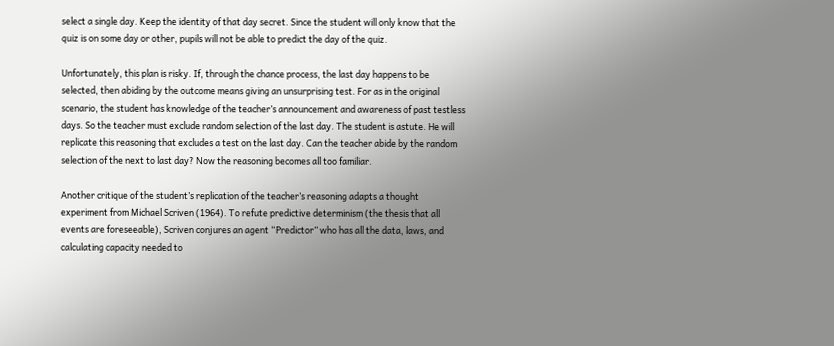select a single day. Keep the identity of that day secret. Since the student will only know that the quiz is on some day or other, pupils will not be able to predict the day of the quiz.

Unfortunately, this plan is risky. If, through the chance process, the last day happens to be selected, then abiding by the outcome means giving an unsurprising test. For as in the original scenario, the student has knowledge of the teacher’s announcement and awareness of past testless days. So the teacher must exclude random selection of the last day. The student is astute. He will replicate this reasoning that excludes a test on the last day. Can the teacher abide by the random selection of the next to last day? Now the reasoning becomes all too familiar.

Another critique of the student’s replication of the teacher’s reasoning adapts a thought experiment from Michael Scriven (1964). To refute predictive determinism (the thesis that all events are foreseeable), Scriven conjures an agent “Predictor” who has all the data, laws, and calculating capacity needed to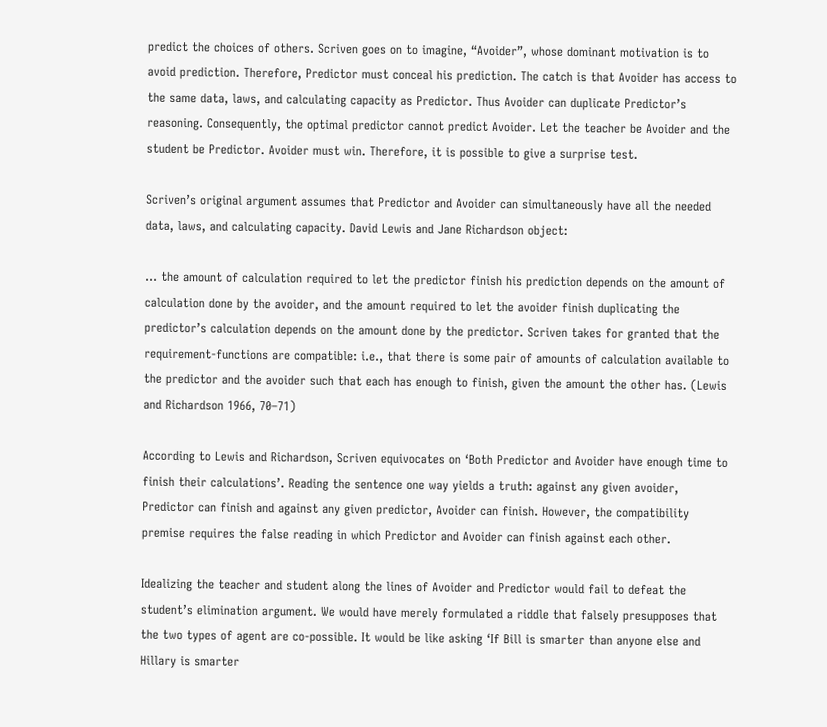predict the choices of others. Scriven goes on to imagine, “Avoider”, whose dominant motivation is to avoid prediction. Therefore, Predictor must conceal his prediction. The catch is that Avoider has access to the same data, laws, and calculating capacity as Predictor. Thus Avoider can duplicate Predictor’s reasoning. Consequently, the optimal predictor cannot predict Avoider. Let the teacher be Avoider and the student be Predictor. Avoider must win. Therefore, it is possible to give a surprise test.

Scriven’s original argument assumes that Predictor and Avoider can simultaneously have all the needed data, laws, and calculating capacity. David Lewis and Jane Richardson object:

… the amount of calculation required to let the predictor finish his prediction depends on the amount of calculation done by the avoider, and the amount required to let the avoider finish duplicating the predictor’s calculation depends on the amount done by the predictor. Scriven takes for granted that the requirement-functions are compatible: i.e., that there is some pair of amounts of calculation available to the predictor and the avoider such that each has enough to finish, given the amount the other has. (Lewis and Richardson 1966, 70–71)

According to Lewis and Richardson, Scriven equivocates on ‘Both Predictor and Avoider have enough time to finish their calculations’. Reading the sentence one way yields a truth: against any given avoider, Predictor can finish and against any given predictor, Avoider can finish. However, the compatibility premise requires the false reading in which Predictor and Avoider can finish against each other.

Idealizing the teacher and student along the lines of Avoider and Predictor would fail to defeat the student’s elimination argument. We would have merely formulated a riddle that falsely presupposes that the two types of agent are co-possible. It would be like asking ‘If Bill is smarter than anyone else and Hillary is smarter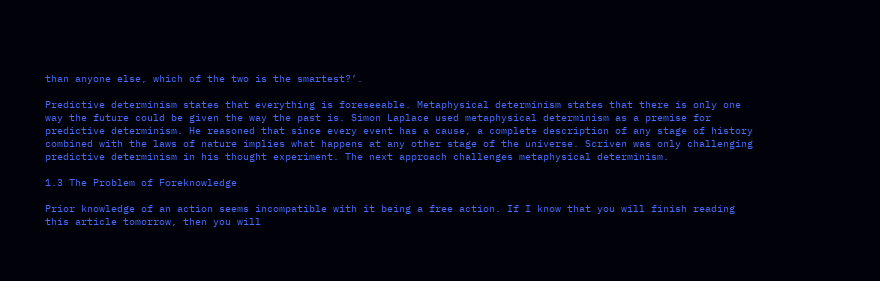than anyone else, which of the two is the smartest?’.

Predictive determinism states that everything is foreseeable. Metaphysical determinism states that there is only one way the future could be given the way the past is. Simon Laplace used metaphysical determinism as a premise for predictive determinism. He reasoned that since every event has a cause, a complete description of any stage of history combined with the laws of nature implies what happens at any other stage of the universe. Scriven was only challenging predictive determinism in his thought experiment. The next approach challenges metaphysical determinism.

1.3 The Problem of Foreknowledge

Prior knowledge of an action seems incompatible with it being a free action. If I know that you will finish reading this article tomorrow, then you will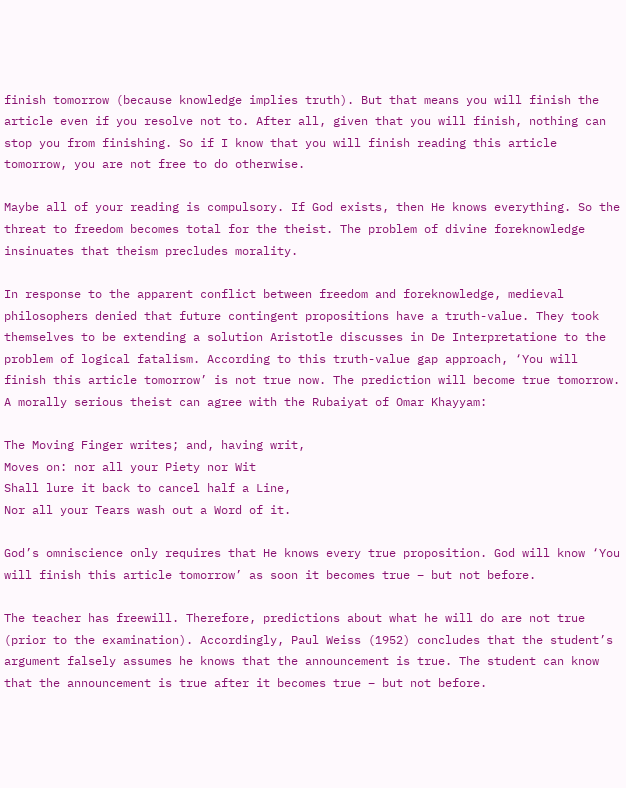finish tomorrow (because knowledge implies truth). But that means you will finish the article even if you resolve not to. After all, given that you will finish, nothing can stop you from finishing. So if I know that you will finish reading this article tomorrow, you are not free to do otherwise.

Maybe all of your reading is compulsory. If God exists, then He knows everything. So the threat to freedom becomes total for the theist. The problem of divine foreknowledge insinuates that theism precludes morality.

In response to the apparent conflict between freedom and foreknowledge, medieval philosophers denied that future contingent propositions have a truth-value. They took themselves to be extending a solution Aristotle discusses in De Interpretatione to the problem of logical fatalism. According to this truth-value gap approach, ‘You will finish this article tomorrow’ is not true now. The prediction will become true tomorrow. A morally serious theist can agree with the Rubaiyat of Omar Khayyam:

The Moving Finger writes; and, having writ,
Moves on: nor all your Piety nor Wit
Shall lure it back to cancel half a Line,
Nor all your Tears wash out a Word of it.

God’s omniscience only requires that He knows every true proposition. God will know ‘You will finish this article tomorrow’ as soon it becomes true – but not before.

The teacher has freewill. Therefore, predictions about what he will do are not true (prior to the examination). Accordingly, Paul Weiss (1952) concludes that the student’s argument falsely assumes he knows that the announcement is true. The student can know that the announcement is true after it becomes true – but not before.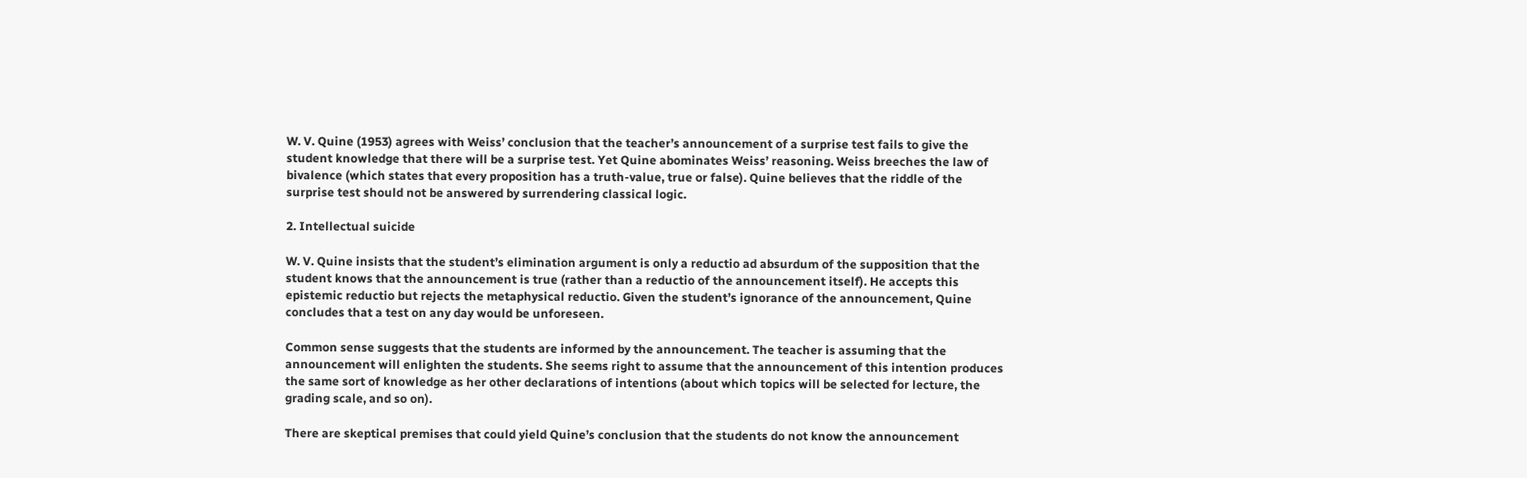W. V. Quine (1953) agrees with Weiss’ conclusion that the teacher’s announcement of a surprise test fails to give the student knowledge that there will be a surprise test. Yet Quine abominates Weiss’ reasoning. Weiss breeches the law of bivalence (which states that every proposition has a truth-value, true or false). Quine believes that the riddle of the surprise test should not be answered by surrendering classical logic.

2. Intellectual suicide

W. V. Quine insists that the student’s elimination argument is only a reductio ad absurdum of the supposition that the student knows that the announcement is true (rather than a reductio of the announcement itself). He accepts this epistemic reductio but rejects the metaphysical reductio. Given the student’s ignorance of the announcement, Quine concludes that a test on any day would be unforeseen.

Common sense suggests that the students are informed by the announcement. The teacher is assuming that the announcement will enlighten the students. She seems right to assume that the announcement of this intention produces the same sort of knowledge as her other declarations of intentions (about which topics will be selected for lecture, the grading scale, and so on).

There are skeptical premises that could yield Quine’s conclusion that the students do not know the announcement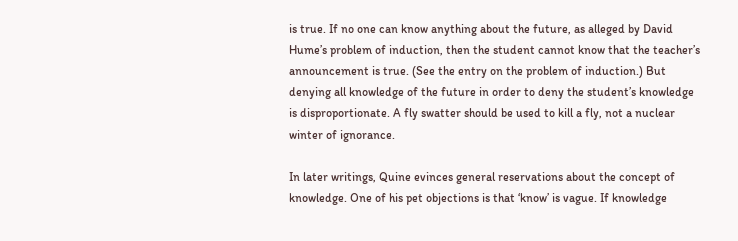is true. If no one can know anything about the future, as alleged by David Hume’s problem of induction, then the student cannot know that the teacher’s announcement is true. (See the entry on the problem of induction.) But denying all knowledge of the future in order to deny the student’s knowledge is disproportionate. A fly swatter should be used to kill a fly, not a nuclear winter of ignorance.

In later writings, Quine evinces general reservations about the concept of knowledge. One of his pet objections is that ‘know’ is vague. If knowledge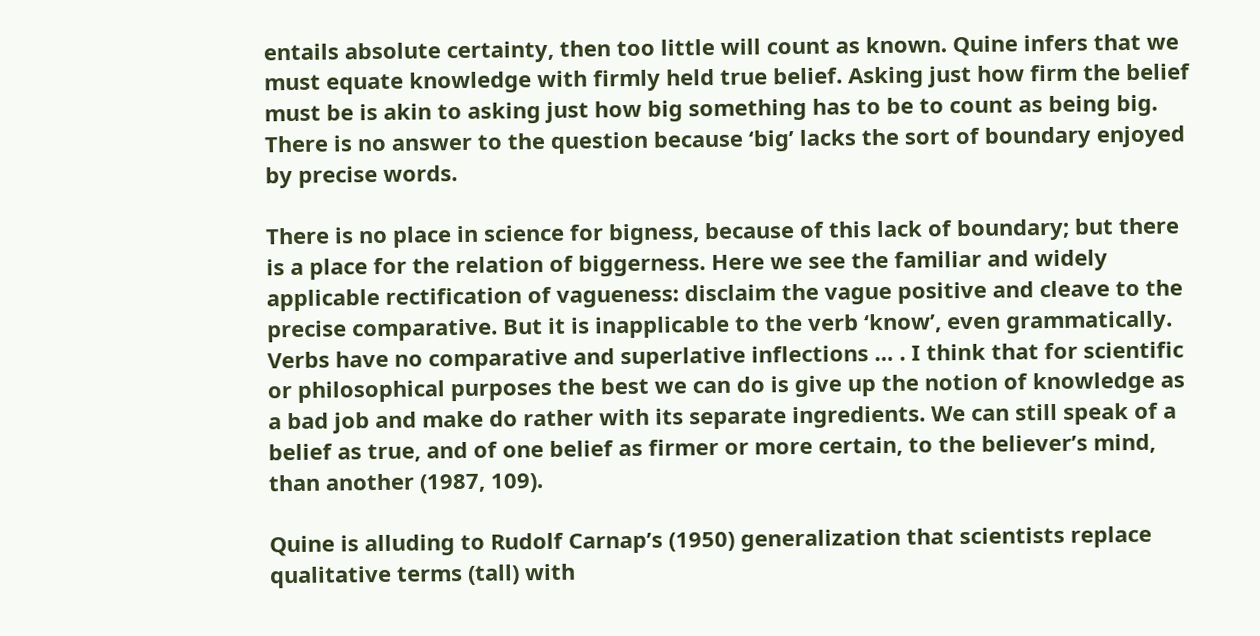entails absolute certainty, then too little will count as known. Quine infers that we must equate knowledge with firmly held true belief. Asking just how firm the belief must be is akin to asking just how big something has to be to count as being big. There is no answer to the question because ‘big’ lacks the sort of boundary enjoyed by precise words.

There is no place in science for bigness, because of this lack of boundary; but there is a place for the relation of biggerness. Here we see the familiar and widely applicable rectification of vagueness: disclaim the vague positive and cleave to the precise comparative. But it is inapplicable to the verb ‘know’, even grammatically. Verbs have no comparative and superlative inflections … . I think that for scientific or philosophical purposes the best we can do is give up the notion of knowledge as a bad job and make do rather with its separate ingredients. We can still speak of a belief as true, and of one belief as firmer or more certain, to the believer’s mind, than another (1987, 109).

Quine is alluding to Rudolf Carnap’s (1950) generalization that scientists replace qualitative terms (tall) with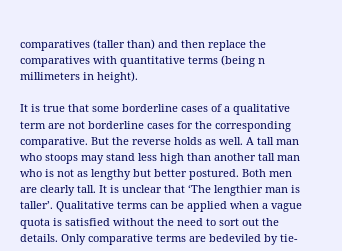comparatives (taller than) and then replace the comparatives with quantitative terms (being n millimeters in height).

It is true that some borderline cases of a qualitative term are not borderline cases for the corresponding comparative. But the reverse holds as well. A tall man who stoops may stand less high than another tall man who is not as lengthy but better postured. Both men are clearly tall. It is unclear that ‘The lengthier man is taller’. Qualitative terms can be applied when a vague quota is satisfied without the need to sort out the details. Only comparative terms are bedeviled by tie-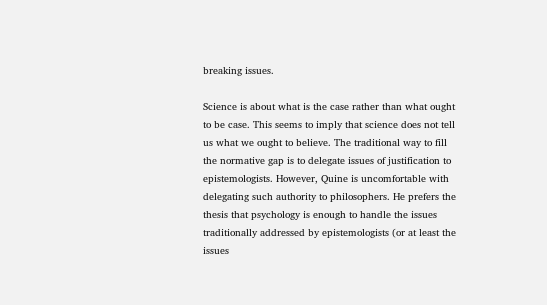breaking issues.

Science is about what is the case rather than what ought to be case. This seems to imply that science does not tell us what we ought to believe. The traditional way to fill the normative gap is to delegate issues of justification to epistemologists. However, Quine is uncomfortable with delegating such authority to philosophers. He prefers the thesis that psychology is enough to handle the issues traditionally addressed by epistemologists (or at least the issues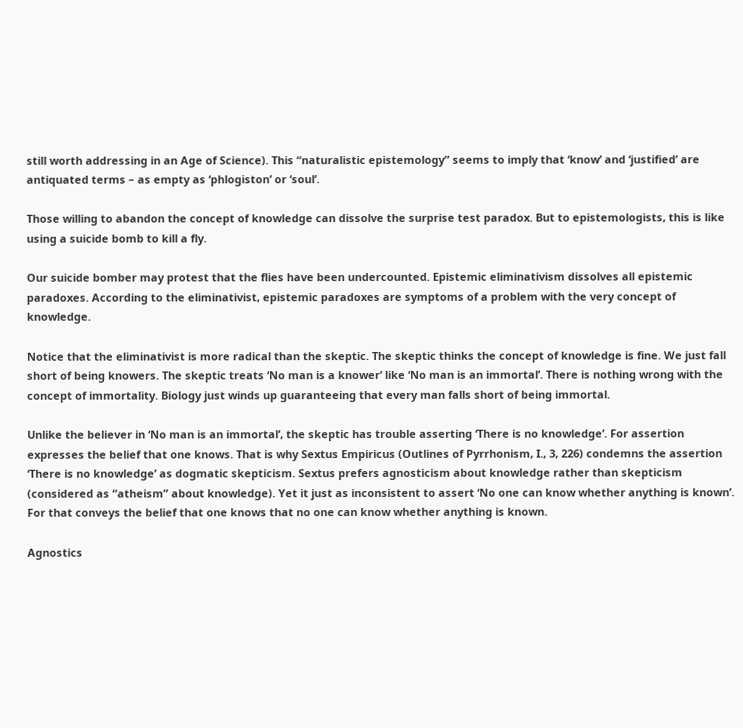still worth addressing in an Age of Science). This “naturalistic epistemology” seems to imply that ‘know’ and ‘justified’ are antiquated terms – as empty as ‘phlogiston’ or ‘soul’.

Those willing to abandon the concept of knowledge can dissolve the surprise test paradox. But to epistemologists, this is like using a suicide bomb to kill a fly.

Our suicide bomber may protest that the flies have been undercounted. Epistemic eliminativism dissolves all epistemic paradoxes. According to the eliminativist, epistemic paradoxes are symptoms of a problem with the very concept of knowledge.

Notice that the eliminativist is more radical than the skeptic. The skeptic thinks the concept of knowledge is fine. We just fall short of being knowers. The skeptic treats ‘No man is a knower’ like ‘No man is an immortal’. There is nothing wrong with the concept of immortality. Biology just winds up guaranteeing that every man falls short of being immortal.

Unlike the believer in ‘No man is an immortal’, the skeptic has trouble asserting ‘There is no knowledge’. For assertion expresses the belief that one knows. That is why Sextus Empiricus (Outlines of Pyrrhonism, I., 3, 226) condemns the assertion ‘There is no knowledge’ as dogmatic skepticism. Sextus prefers agnosticism about knowledge rather than skepticism (considered as “atheism” about knowledge). Yet it just as inconsistent to assert ‘No one can know whether anything is known’. For that conveys the belief that one knows that no one can know whether anything is known.

Agnostics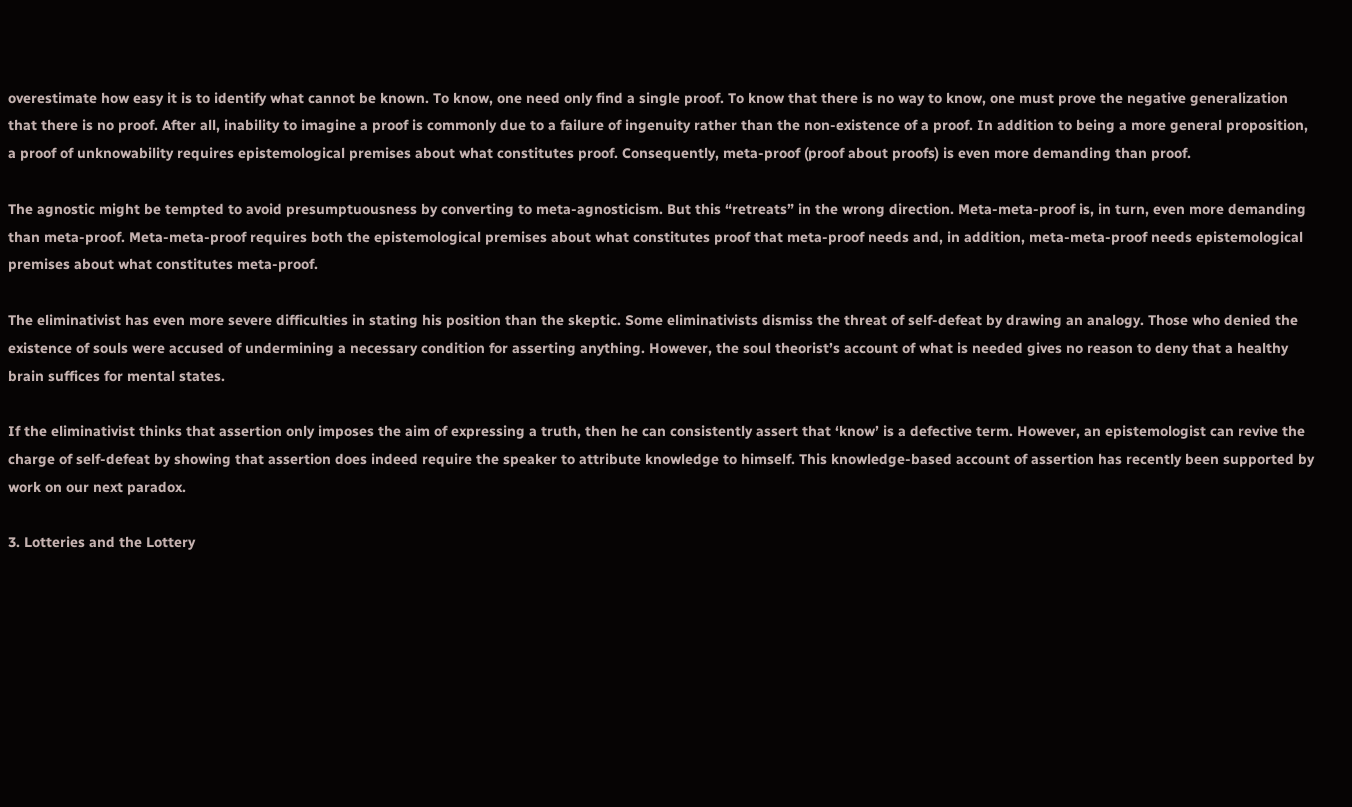overestimate how easy it is to identify what cannot be known. To know, one need only find a single proof. To know that there is no way to know, one must prove the negative generalization that there is no proof. After all, inability to imagine a proof is commonly due to a failure of ingenuity rather than the non-existence of a proof. In addition to being a more general proposition, a proof of unknowability requires epistemological premises about what constitutes proof. Consequently, meta-proof (proof about proofs) is even more demanding than proof.

The agnostic might be tempted to avoid presumptuousness by converting to meta-agnosticism. But this “retreats” in the wrong direction. Meta-meta-proof is, in turn, even more demanding than meta-proof. Meta-meta-proof requires both the epistemological premises about what constitutes proof that meta-proof needs and, in addition, meta-meta-proof needs epistemological premises about what constitutes meta-proof.

The eliminativist has even more severe difficulties in stating his position than the skeptic. Some eliminativists dismiss the threat of self-defeat by drawing an analogy. Those who denied the existence of souls were accused of undermining a necessary condition for asserting anything. However, the soul theorist’s account of what is needed gives no reason to deny that a healthy brain suffices for mental states.

If the eliminativist thinks that assertion only imposes the aim of expressing a truth, then he can consistently assert that ‘know’ is a defective term. However, an epistemologist can revive the charge of self-defeat by showing that assertion does indeed require the speaker to attribute knowledge to himself. This knowledge-based account of assertion has recently been supported by work on our next paradox.

3. Lotteries and the Lottery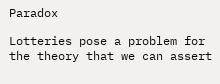Paradox

Lotteries pose a problem for the theory that we can assert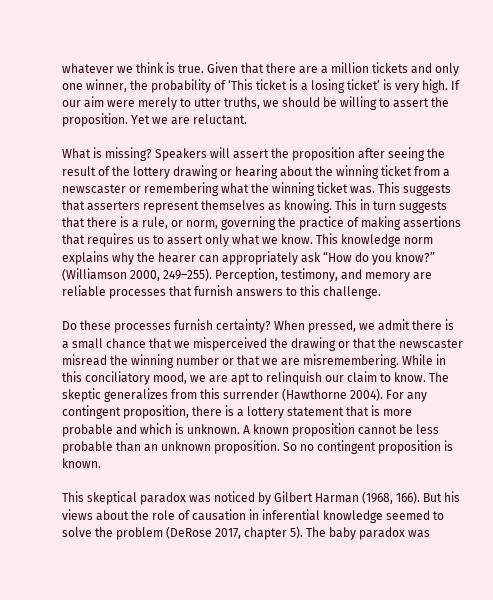whatever we think is true. Given that there are a million tickets and only one winner, the probability of ‘This ticket is a losing ticket’ is very high. If our aim were merely to utter truths, we should be willing to assert the proposition. Yet we are reluctant.

What is missing? Speakers will assert the proposition after seeing the result of the lottery drawing or hearing about the winning ticket from a newscaster or remembering what the winning ticket was. This suggests that asserters represent themselves as knowing. This in turn suggests that there is a rule, or norm, governing the practice of making assertions that requires us to assert only what we know. This knowledge norm explains why the hearer can appropriately ask “How do you know?” (Williamson 2000, 249–255). Perception, testimony, and memory are reliable processes that furnish answers to this challenge.

Do these processes furnish certainty? When pressed, we admit there is a small chance that we misperceived the drawing or that the newscaster misread the winning number or that we are misremembering. While in this conciliatory mood, we are apt to relinquish our claim to know. The skeptic generalizes from this surrender (Hawthorne 2004). For any contingent proposition, there is a lottery statement that is more probable and which is unknown. A known proposition cannot be less probable than an unknown proposition. So no contingent proposition is known.

This skeptical paradox was noticed by Gilbert Harman (1968, 166). But his views about the role of causation in inferential knowledge seemed to solve the problem (DeRose 2017, chapter 5). The baby paradox was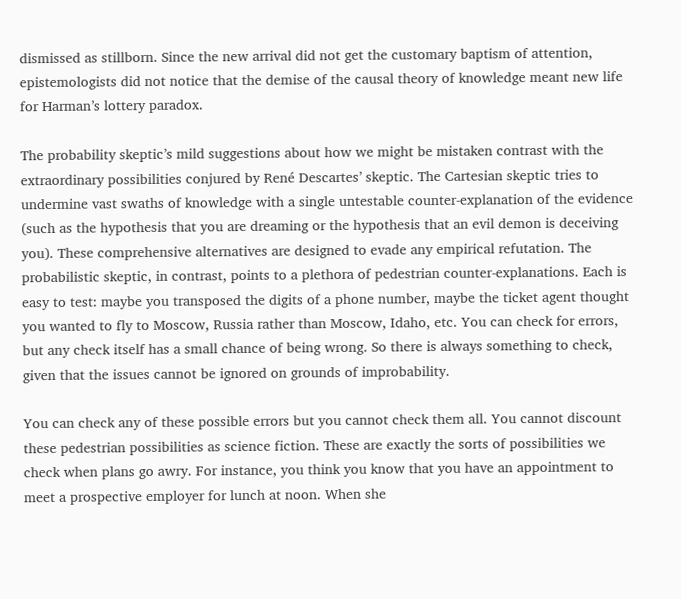dismissed as stillborn. Since the new arrival did not get the customary baptism of attention, epistemologists did not notice that the demise of the causal theory of knowledge meant new life for Harman’s lottery paradox.

The probability skeptic’s mild suggestions about how we might be mistaken contrast with the extraordinary possibilities conjured by René Descartes’ skeptic. The Cartesian skeptic tries to undermine vast swaths of knowledge with a single untestable counter-explanation of the evidence (such as the hypothesis that you are dreaming or the hypothesis that an evil demon is deceiving you). These comprehensive alternatives are designed to evade any empirical refutation. The probabilistic skeptic, in contrast, points to a plethora of pedestrian counter-explanations. Each is easy to test: maybe you transposed the digits of a phone number, maybe the ticket agent thought you wanted to fly to Moscow, Russia rather than Moscow, Idaho, etc. You can check for errors, but any check itself has a small chance of being wrong. So there is always something to check, given that the issues cannot be ignored on grounds of improbability.

You can check any of these possible errors but you cannot check them all. You cannot discount these pedestrian possibilities as science fiction. These are exactly the sorts of possibilities we check when plans go awry. For instance, you think you know that you have an appointment to meet a prospective employer for lunch at noon. When she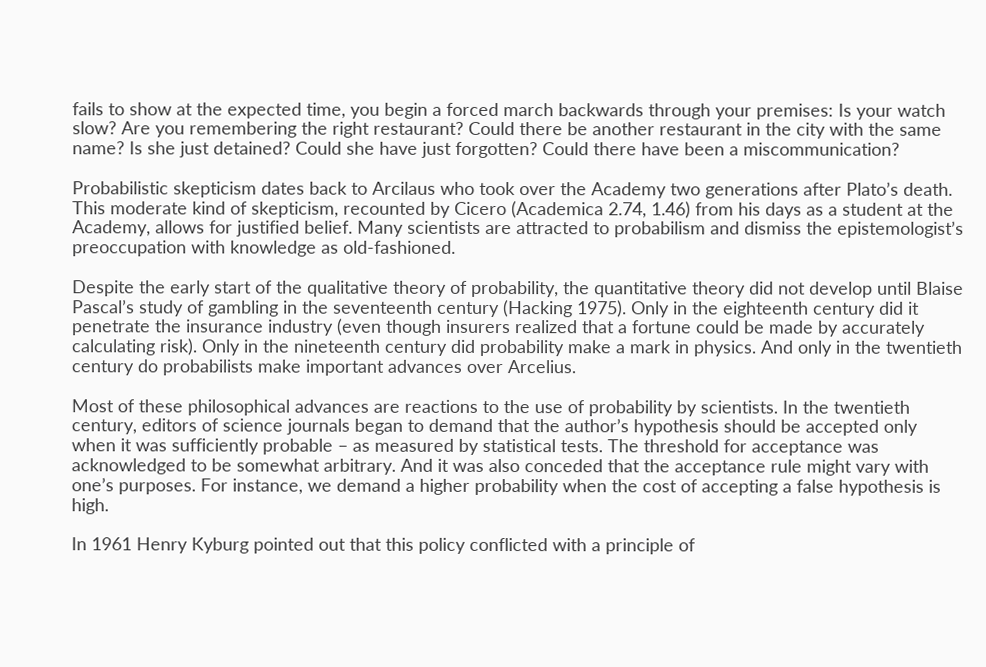fails to show at the expected time, you begin a forced march backwards through your premises: Is your watch slow? Are you remembering the right restaurant? Could there be another restaurant in the city with the same name? Is she just detained? Could she have just forgotten? Could there have been a miscommunication?

Probabilistic skepticism dates back to Arcilaus who took over the Academy two generations after Plato’s death. This moderate kind of skepticism, recounted by Cicero (Academica 2.74, 1.46) from his days as a student at the Academy, allows for justified belief. Many scientists are attracted to probabilism and dismiss the epistemologist’s preoccupation with knowledge as old-fashioned.

Despite the early start of the qualitative theory of probability, the quantitative theory did not develop until Blaise Pascal’s study of gambling in the seventeenth century (Hacking 1975). Only in the eighteenth century did it penetrate the insurance industry (even though insurers realized that a fortune could be made by accurately calculating risk). Only in the nineteenth century did probability make a mark in physics. And only in the twentieth century do probabilists make important advances over Arcelius.

Most of these philosophical advances are reactions to the use of probability by scientists. In the twentieth century, editors of science journals began to demand that the author’s hypothesis should be accepted only when it was sufficiently probable – as measured by statistical tests. The threshold for acceptance was acknowledged to be somewhat arbitrary. And it was also conceded that the acceptance rule might vary with one’s purposes. For instance, we demand a higher probability when the cost of accepting a false hypothesis is high.

In 1961 Henry Kyburg pointed out that this policy conflicted with a principle of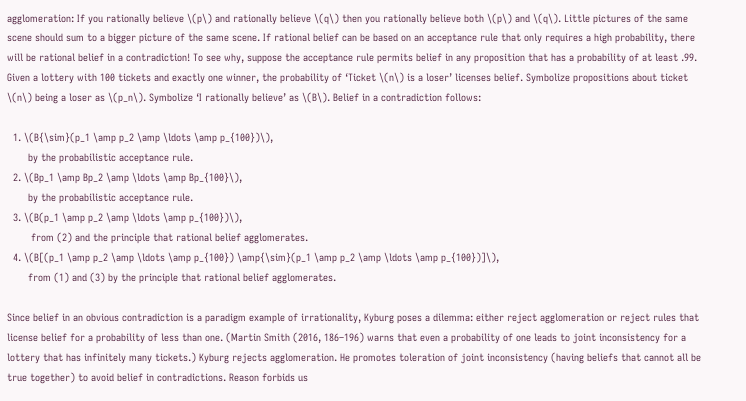agglomeration: If you rationally believe \(p\) and rationally believe \(q\) then you rationally believe both \(p\) and \(q\). Little pictures of the same scene should sum to a bigger picture of the same scene. If rational belief can be based on an acceptance rule that only requires a high probability, there will be rational belief in a contradiction! To see why, suppose the acceptance rule permits belief in any proposition that has a probability of at least .99. Given a lottery with 100 tickets and exactly one winner, the probability of ‘Ticket \(n\) is a loser’ licenses belief. Symbolize propositions about ticket \(n\) being a loser as \(p_n\). Symbolize ‘I rationally believe’ as \(B\). Belief in a contradiction follows:

  1. \(B{\sim}(p_1 \amp p_2 \amp \ldots \amp p_{100})\),
       by the probabilistic acceptance rule.
  2. \(Bp_1 \amp Bp_2 \amp \ldots \amp Bp_{100}\),
       by the probabilistic acceptance rule.
  3. \(B(p_1 \amp p_2 \amp \ldots \amp p_{100})\),
        from (2) and the principle that rational belief agglomerates.
  4. \(B[(p_1 \amp p_2 \amp \ldots \amp p_{100}) \amp{\sim}(p_1 \amp p_2 \amp \ldots \amp p_{100})]\),
       from (1) and (3) by the principle that rational belief agglomerates.

Since belief in an obvious contradiction is a paradigm example of irrationality, Kyburg poses a dilemma: either reject agglomeration or reject rules that license belief for a probability of less than one. (Martin Smith (2016, 186–196) warns that even a probability of one leads to joint inconsistency for a lottery that has infinitely many tickets.) Kyburg rejects agglomeration. He promotes toleration of joint inconsistency (having beliefs that cannot all be true together) to avoid belief in contradictions. Reason forbids us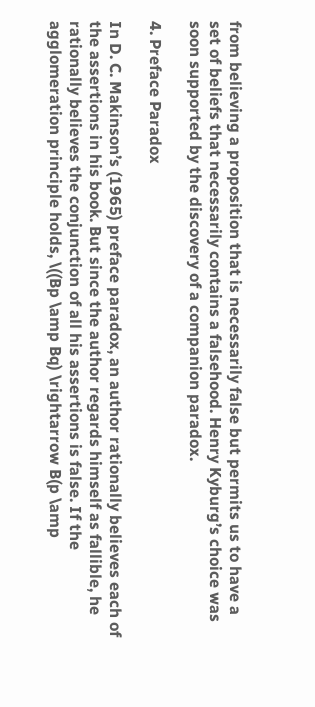from believing a proposition that is necessarily false but permits us to have a set of beliefs that necessarily contains a falsehood. Henry Kyburg’s choice was soon supported by the discovery of a companion paradox.

4. Preface Paradox

In D. C. Makinson’s (1965) preface paradox, an author rationally believes each of the assertions in his book. But since the author regards himself as fallible, he rationally believes the conjunction of all his assertions is false. If the agglomeration principle holds, \((Bp \amp Bq) \rightarrow B(p \amp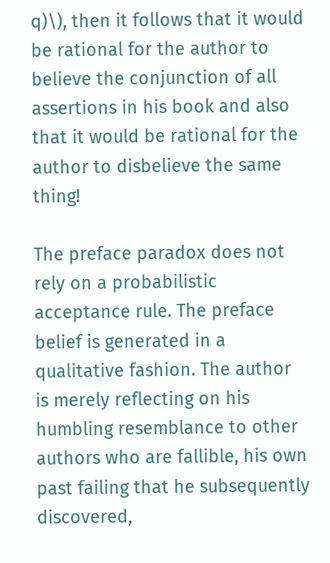q)\), then it follows that it would be rational for the author to believe the conjunction of all assertions in his book and also that it would be rational for the author to disbelieve the same thing!

The preface paradox does not rely on a probabilistic acceptance rule. The preface belief is generated in a qualitative fashion. The author is merely reflecting on his humbling resemblance to other authors who are fallible, his own past failing that he subsequently discovered,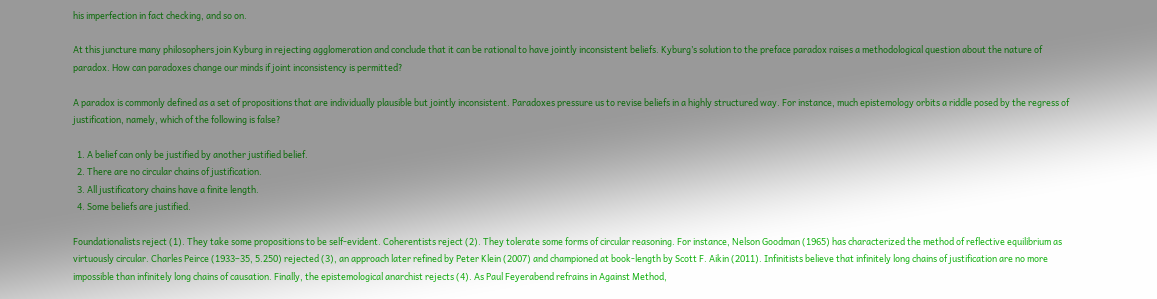his imperfection in fact checking, and so on.

At this juncture many philosophers join Kyburg in rejecting agglomeration and conclude that it can be rational to have jointly inconsistent beliefs. Kyburg’s solution to the preface paradox raises a methodological question about the nature of paradox. How can paradoxes change our minds if joint inconsistency is permitted?

A paradox is commonly defined as a set of propositions that are individually plausible but jointly inconsistent. Paradoxes pressure us to revise beliefs in a highly structured way. For instance, much epistemology orbits a riddle posed by the regress of justification, namely, which of the following is false?

  1. A belief can only be justified by another justified belief.
  2. There are no circular chains of justification.
  3. All justificatory chains have a finite length.
  4. Some beliefs are justified.

Foundationalists reject (1). They take some propositions to be self-evident. Coherentists reject (2). They tolerate some forms of circular reasoning. For instance, Nelson Goodman (1965) has characterized the method of reflective equilibrium as virtuously circular. Charles Peirce (1933–35, 5.250) rejected (3), an approach later refined by Peter Klein (2007) and championed at book-length by Scott F. Aikin (2011). Infinitists believe that infinitely long chains of justification are no more impossible than infinitely long chains of causation. Finally, the epistemological anarchist rejects (4). As Paul Feyerabend refrains in Against Method,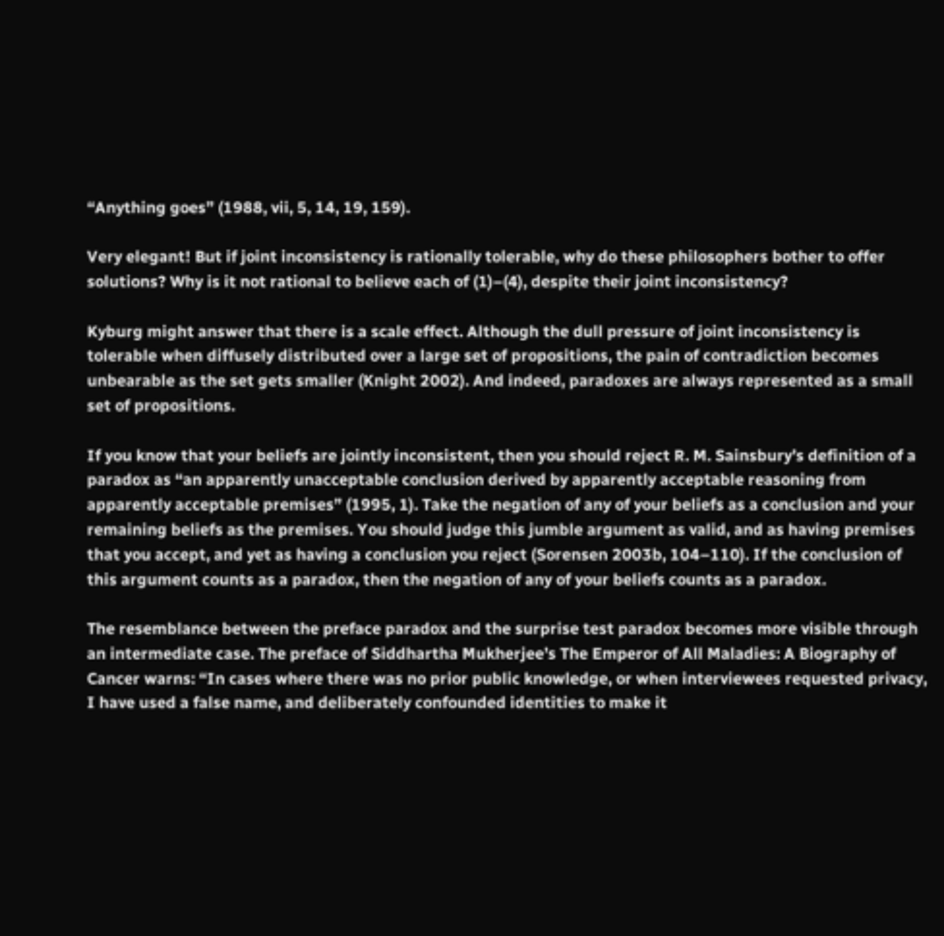“Anything goes” (1988, vii, 5, 14, 19, 159).

Very elegant! But if joint inconsistency is rationally tolerable, why do these philosophers bother to offer solutions? Why is it not rational to believe each of (1)–(4), despite their joint inconsistency?

Kyburg might answer that there is a scale effect. Although the dull pressure of joint inconsistency is tolerable when diffusely distributed over a large set of propositions, the pain of contradiction becomes unbearable as the set gets smaller (Knight 2002). And indeed, paradoxes are always represented as a small set of propositions.

If you know that your beliefs are jointly inconsistent, then you should reject R. M. Sainsbury’s definition of a paradox as “an apparently unacceptable conclusion derived by apparently acceptable reasoning from apparently acceptable premises” (1995, 1). Take the negation of any of your beliefs as a conclusion and your remaining beliefs as the premises. You should judge this jumble argument as valid, and as having premises that you accept, and yet as having a conclusion you reject (Sorensen 2003b, 104–110). If the conclusion of this argument counts as a paradox, then the negation of any of your beliefs counts as a paradox.

The resemblance between the preface paradox and the surprise test paradox becomes more visible through an intermediate case. The preface of Siddhartha Mukherjee’s The Emperor of All Maladies: A Biography of Cancer warns: “In cases where there was no prior public knowledge, or when interviewees requested privacy, I have used a false name, and deliberately confounded identities to make it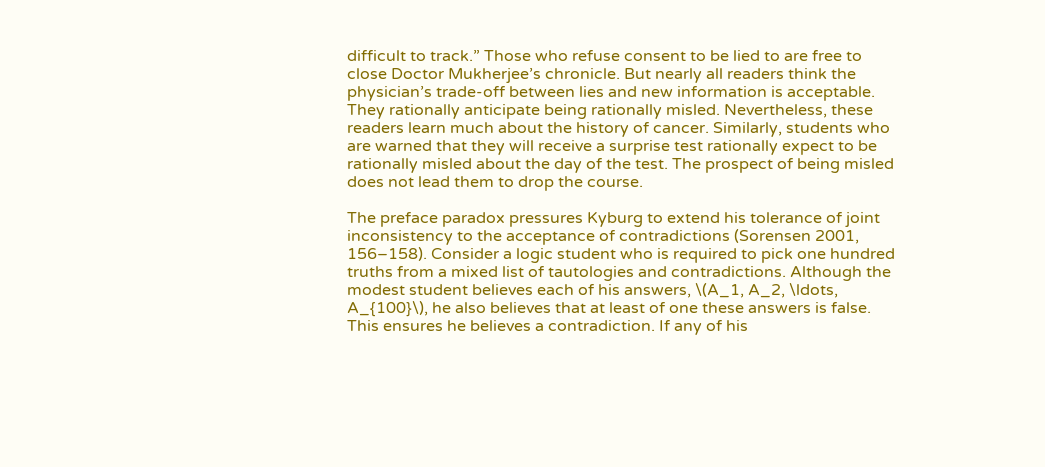difficult to track.” Those who refuse consent to be lied to are free to close Doctor Mukherjee’s chronicle. But nearly all readers think the physician’s trade-off between lies and new information is acceptable. They rationally anticipate being rationally misled. Nevertheless, these readers learn much about the history of cancer. Similarly, students who are warned that they will receive a surprise test rationally expect to be rationally misled about the day of the test. The prospect of being misled does not lead them to drop the course.

The preface paradox pressures Kyburg to extend his tolerance of joint inconsistency to the acceptance of contradictions (Sorensen 2001, 156–158). Consider a logic student who is required to pick one hundred truths from a mixed list of tautologies and contradictions. Although the modest student believes each of his answers, \(A_1, A_2, \ldots, A_{100}\), he also believes that at least of one these answers is false. This ensures he believes a contradiction. If any of his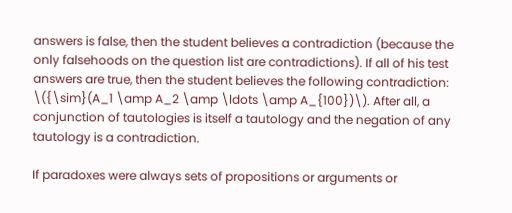answers is false, then the student believes a contradiction (because the only falsehoods on the question list are contradictions). If all of his test answers are true, then the student believes the following contradiction: \({\sim}(A_1 \amp A_2 \amp \ldots \amp A_{100})\). After all, a conjunction of tautologies is itself a tautology and the negation of any tautology is a contradiction.

If paradoxes were always sets of propositions or arguments or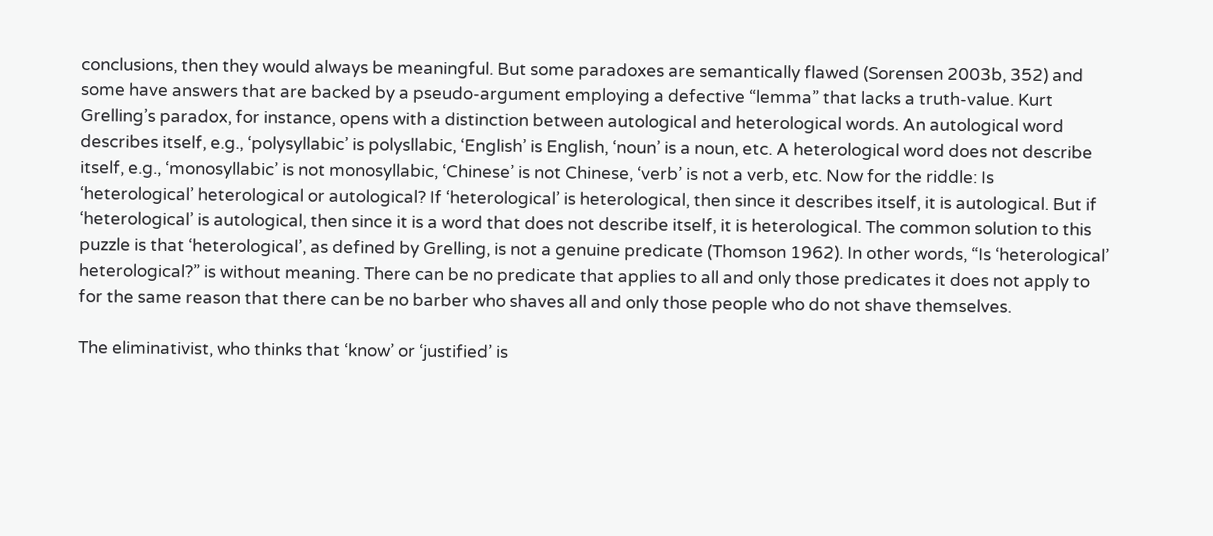conclusions, then they would always be meaningful. But some paradoxes are semantically flawed (Sorensen 2003b, 352) and some have answers that are backed by a pseudo-argument employing a defective “lemma” that lacks a truth-value. Kurt Grelling’s paradox, for instance, opens with a distinction between autological and heterological words. An autological word describes itself, e.g., ‘polysyllabic’ is polysllabic, ‘English’ is English, ‘noun’ is a noun, etc. A heterological word does not describe itself, e.g., ‘monosyllabic’ is not monosyllabic, ‘Chinese’ is not Chinese, ‘verb’ is not a verb, etc. Now for the riddle: Is ‘heterological’ heterological or autological? If ‘heterological’ is heterological, then since it describes itself, it is autological. But if ‘heterological’ is autological, then since it is a word that does not describe itself, it is heterological. The common solution to this puzzle is that ‘heterological’, as defined by Grelling, is not a genuine predicate (Thomson 1962). In other words, “Is ‘heterological’ heterological?” is without meaning. There can be no predicate that applies to all and only those predicates it does not apply to for the same reason that there can be no barber who shaves all and only those people who do not shave themselves.

The eliminativist, who thinks that ‘know’ or ‘justified’ is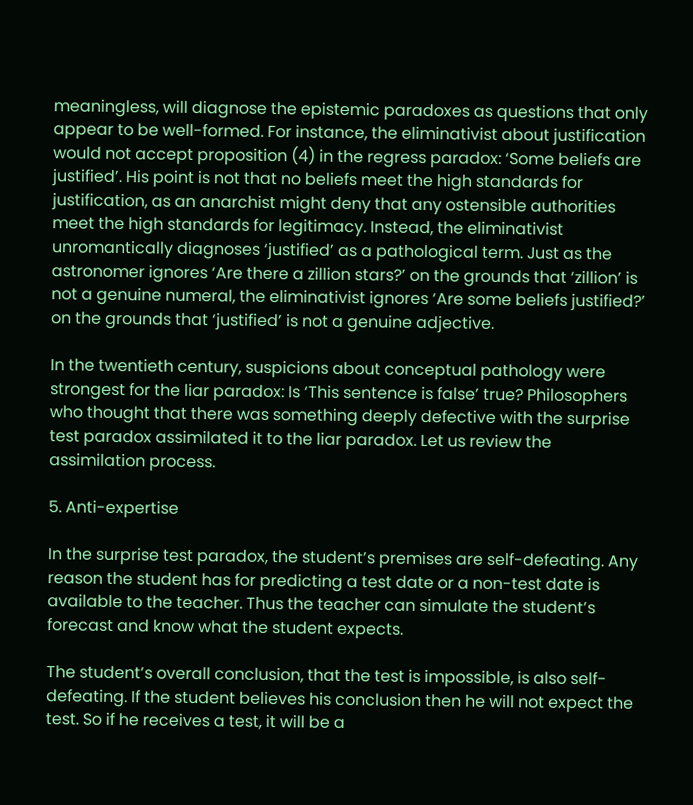meaningless, will diagnose the epistemic paradoxes as questions that only appear to be well-formed. For instance, the eliminativist about justification would not accept proposition (4) in the regress paradox: ‘Some beliefs are justified’. His point is not that no beliefs meet the high standards for justification, as an anarchist might deny that any ostensible authorities meet the high standards for legitimacy. Instead, the eliminativist unromantically diagnoses ‘justified’ as a pathological term. Just as the astronomer ignores ‘Are there a zillion stars?’ on the grounds that ‘zillion’ is not a genuine numeral, the eliminativist ignores ‘Are some beliefs justified?’ on the grounds that ‘justified’ is not a genuine adjective.

In the twentieth century, suspicions about conceptual pathology were strongest for the liar paradox: Is ‘This sentence is false’ true? Philosophers who thought that there was something deeply defective with the surprise test paradox assimilated it to the liar paradox. Let us review the assimilation process.

5. Anti-expertise

In the surprise test paradox, the student’s premises are self-defeating. Any reason the student has for predicting a test date or a non-test date is available to the teacher. Thus the teacher can simulate the student’s forecast and know what the student expects.

The student’s overall conclusion, that the test is impossible, is also self-defeating. If the student believes his conclusion then he will not expect the test. So if he receives a test, it will be a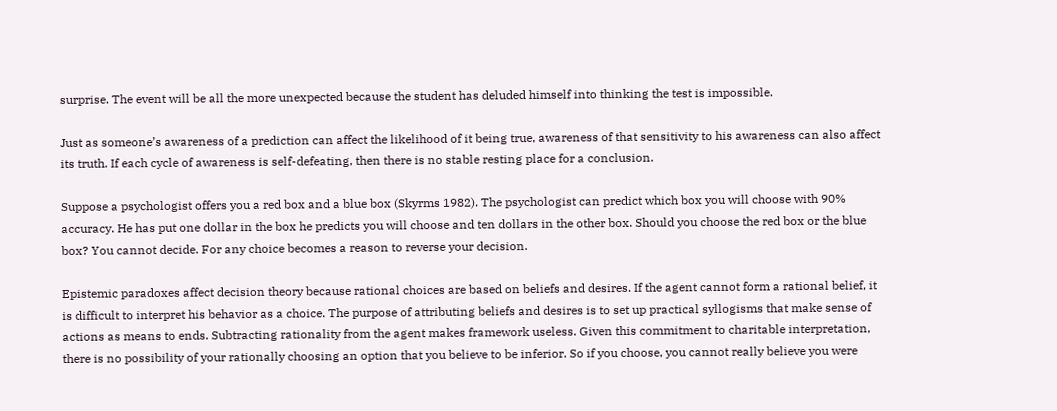surprise. The event will be all the more unexpected because the student has deluded himself into thinking the test is impossible.

Just as someone’s awareness of a prediction can affect the likelihood of it being true, awareness of that sensitivity to his awareness can also affect its truth. If each cycle of awareness is self-defeating, then there is no stable resting place for a conclusion.

Suppose a psychologist offers you a red box and a blue box (Skyrms 1982). The psychologist can predict which box you will choose with 90% accuracy. He has put one dollar in the box he predicts you will choose and ten dollars in the other box. Should you choose the red box or the blue box? You cannot decide. For any choice becomes a reason to reverse your decision.

Epistemic paradoxes affect decision theory because rational choices are based on beliefs and desires. If the agent cannot form a rational belief, it is difficult to interpret his behavior as a choice. The purpose of attributing beliefs and desires is to set up practical syllogisms that make sense of actions as means to ends. Subtracting rationality from the agent makes framework useless. Given this commitment to charitable interpretation, there is no possibility of your rationally choosing an option that you believe to be inferior. So if you choose, you cannot really believe you were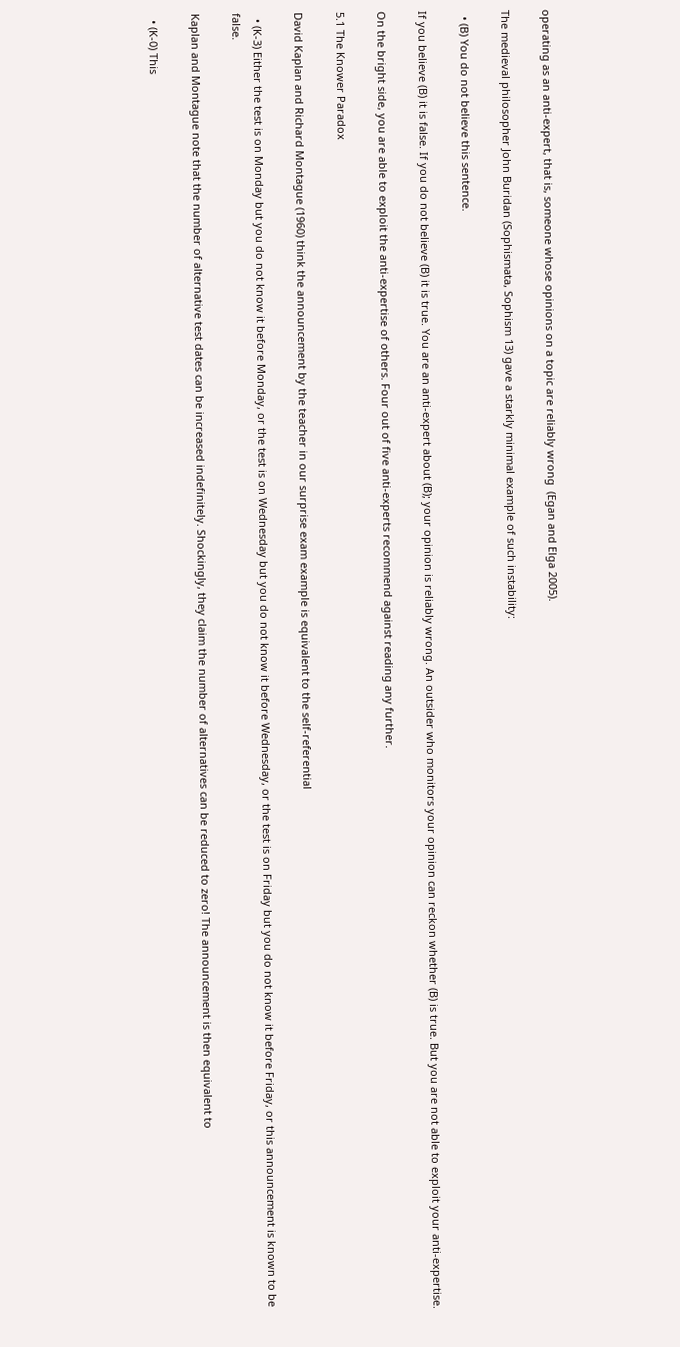operating as an anti-expert, that is, someone whose opinions on a topic are reliably wrong  (Egan and Elga 2005).

The medieval philosopher John Buridan (Sophismata, Sophism 13) gave a starkly minimal example of such instability:

  • (B) You do not believe this sentence.

If you believe (B) it is false. If you do not believe (B) it is true. You are an anti-expert about (B); your opinion is reliably wrong. An outsider who monitors your opinion can reckon whether (B) is true. But you are not able to exploit your anti-expertise.

On the bright side, you are able to exploit the anti-expertise of others. Four out of five anti-experts recommend against reading any further.

5.1 The Knower Paradox

David Kaplan and Richard Montague (1960) think the announcement by the teacher in our surprise exam example is equivalent to the self-referential

  • (K-3) Either the test is on Monday but you do not know it before Monday, or the test is on Wednesday but you do not know it before Wednesday, or the test is on Friday but you do not know it before Friday, or this announcement is known to be false.

Kaplan and Montague note that the number of alternative test dates can be increased indefinitely. Shockingly, they claim the number of alternatives can be reduced to zero! The announcement is then equivalent to

  • (K-0) This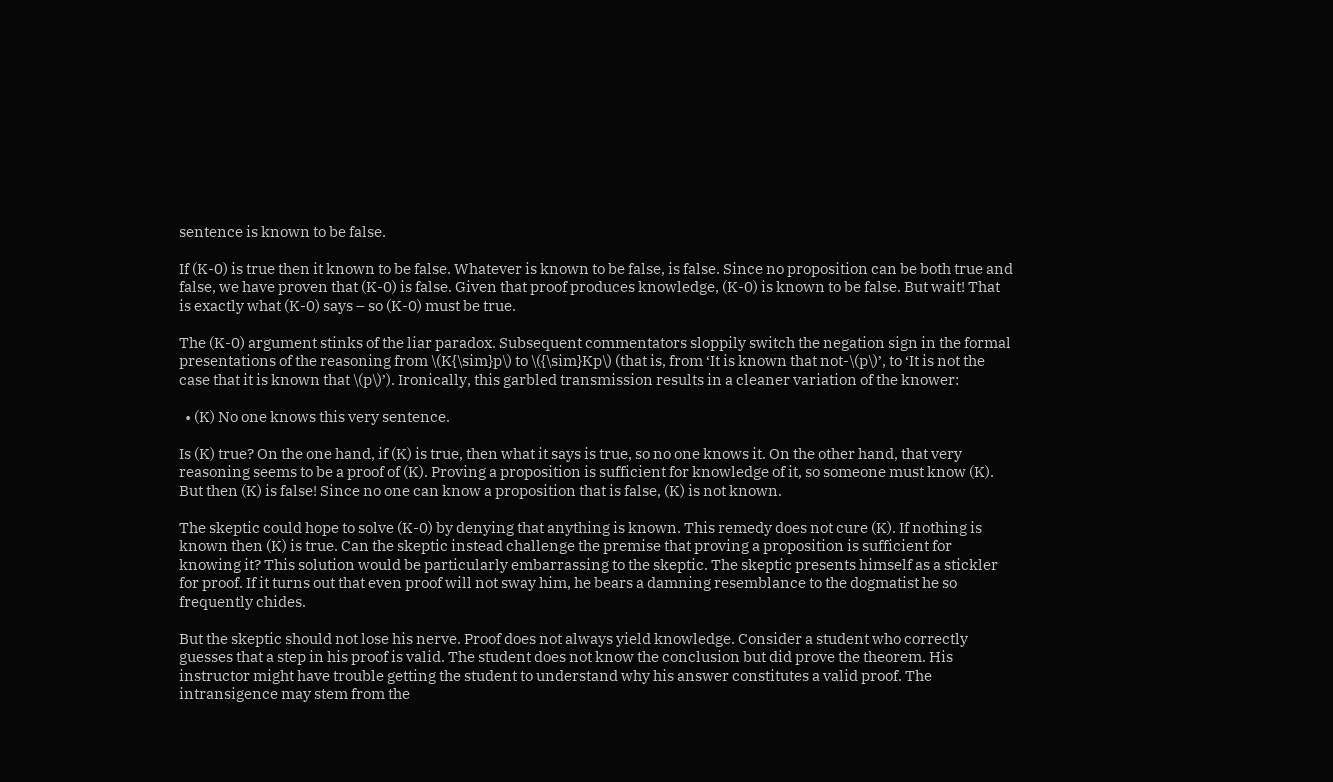sentence is known to be false.

If (K-0) is true then it known to be false. Whatever is known to be false, is false. Since no proposition can be both true and false, we have proven that (K-0) is false. Given that proof produces knowledge, (K-0) is known to be false. But wait! That is exactly what (K-0) says – so (K-0) must be true.

The (K-0) argument stinks of the liar paradox. Subsequent commentators sloppily switch the negation sign in the formal presentations of the reasoning from \(K{\sim}p\) to \({\sim}Kp\) (that is, from ‘It is known that not-\(p\)’, to ‘It is not the case that it is known that \(p\)’). Ironically, this garbled transmission results in a cleaner variation of the knower:

  • (K) No one knows this very sentence.

Is (K) true? On the one hand, if (K) is true, then what it says is true, so no one knows it. On the other hand, that very reasoning seems to be a proof of (K). Proving a proposition is sufficient for knowledge of it, so someone must know (K). But then (K) is false! Since no one can know a proposition that is false, (K) is not known.

The skeptic could hope to solve (K-0) by denying that anything is known. This remedy does not cure (K). If nothing is known then (K) is true. Can the skeptic instead challenge the premise that proving a proposition is sufficient for knowing it? This solution would be particularly embarrassing to the skeptic. The skeptic presents himself as a stickler for proof. If it turns out that even proof will not sway him, he bears a damning resemblance to the dogmatist he so frequently chides.

But the skeptic should not lose his nerve. Proof does not always yield knowledge. Consider a student who correctly guesses that a step in his proof is valid. The student does not know the conclusion but did prove the theorem. His instructor might have trouble getting the student to understand why his answer constitutes a valid proof. The intransigence may stem from the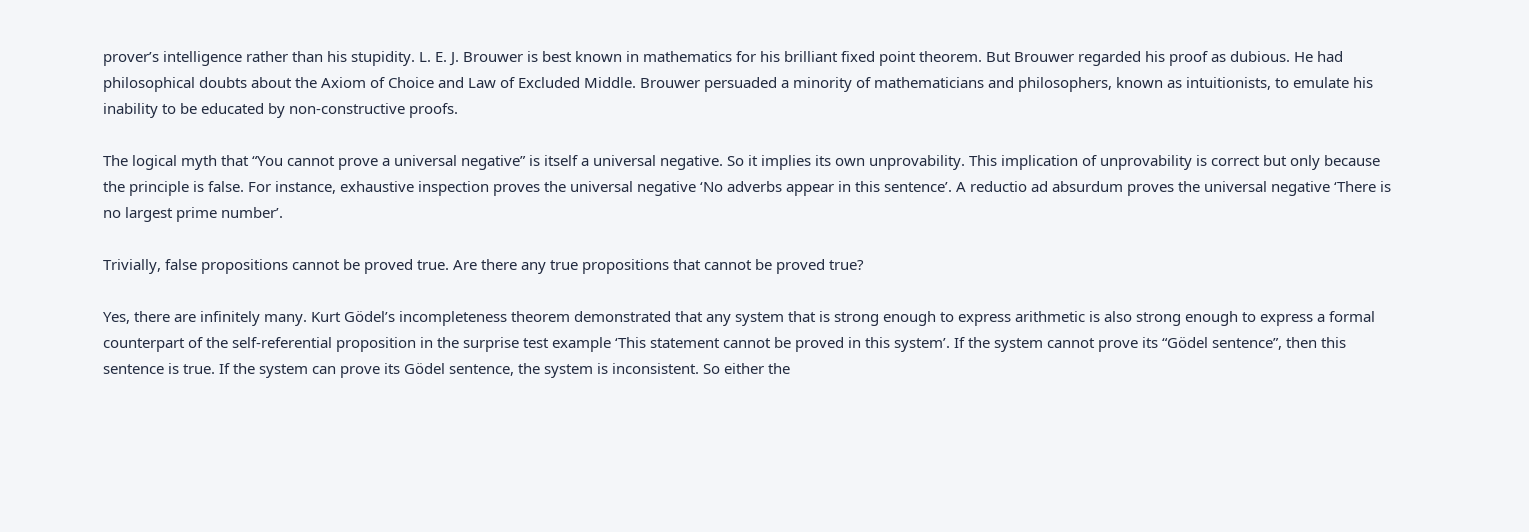prover’s intelligence rather than his stupidity. L. E. J. Brouwer is best known in mathematics for his brilliant fixed point theorem. But Brouwer regarded his proof as dubious. He had philosophical doubts about the Axiom of Choice and Law of Excluded Middle. Brouwer persuaded a minority of mathematicians and philosophers, known as intuitionists, to emulate his inability to be educated by non-constructive proofs.

The logical myth that “You cannot prove a universal negative” is itself a universal negative. So it implies its own unprovability. This implication of unprovability is correct but only because the principle is false. For instance, exhaustive inspection proves the universal negative ‘No adverbs appear in this sentence’. A reductio ad absurdum proves the universal negative ‘There is no largest prime number’.

Trivially, false propositions cannot be proved true. Are there any true propositions that cannot be proved true?

Yes, there are infinitely many. Kurt Gödel’s incompleteness theorem demonstrated that any system that is strong enough to express arithmetic is also strong enough to express a formal counterpart of the self-referential proposition in the surprise test example ‘This statement cannot be proved in this system’. If the system cannot prove its “Gödel sentence”, then this sentence is true. If the system can prove its Gödel sentence, the system is inconsistent. So either the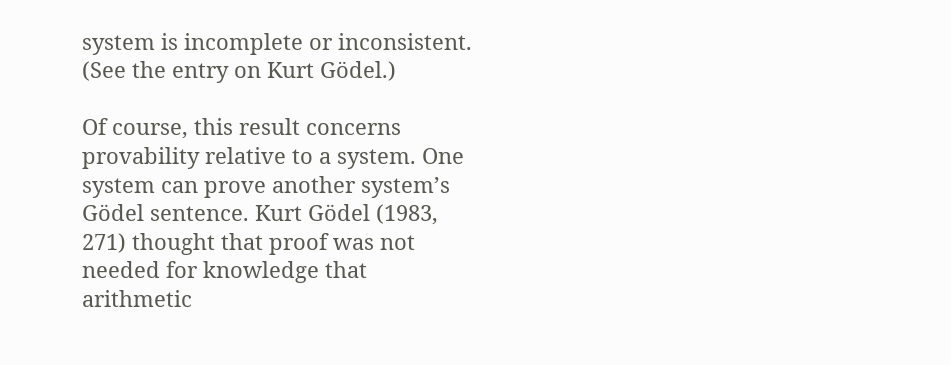system is incomplete or inconsistent. (See the entry on Kurt Gödel.)

Of course, this result concerns provability relative to a system. One system can prove another system’s Gödel sentence. Kurt Gödel (1983, 271) thought that proof was not needed for knowledge that arithmetic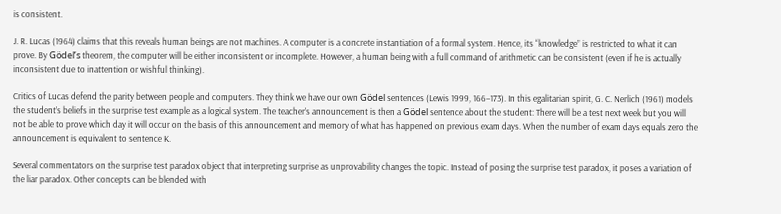is consistent.

J. R. Lucas (1964) claims that this reveals human beings are not machines. A computer is a concrete instantiation of a formal system. Hence, its “knowledge” is restricted to what it can prove. By Gödel’s theorem, the computer will be either inconsistent or incomplete. However, a human being with a full command of arithmetic can be consistent (even if he is actually inconsistent due to inattention or wishful thinking).

Critics of Lucas defend the parity between people and computers. They think we have our own Gödel sentences (Lewis 1999, 166–173). In this egalitarian spirit, G. C. Nerlich (1961) models the student’s beliefs in the surprise test example as a logical system. The teacher’s announcement is then a Gödel sentence about the student: There will be a test next week but you will not be able to prove which day it will occur on the basis of this announcement and memory of what has happened on previous exam days. When the number of exam days equals zero the announcement is equivalent to sentence K.

Several commentators on the surprise test paradox object that interpreting surprise as unprovability changes the topic. Instead of posing the surprise test paradox, it poses a variation of the liar paradox. Other concepts can be blended with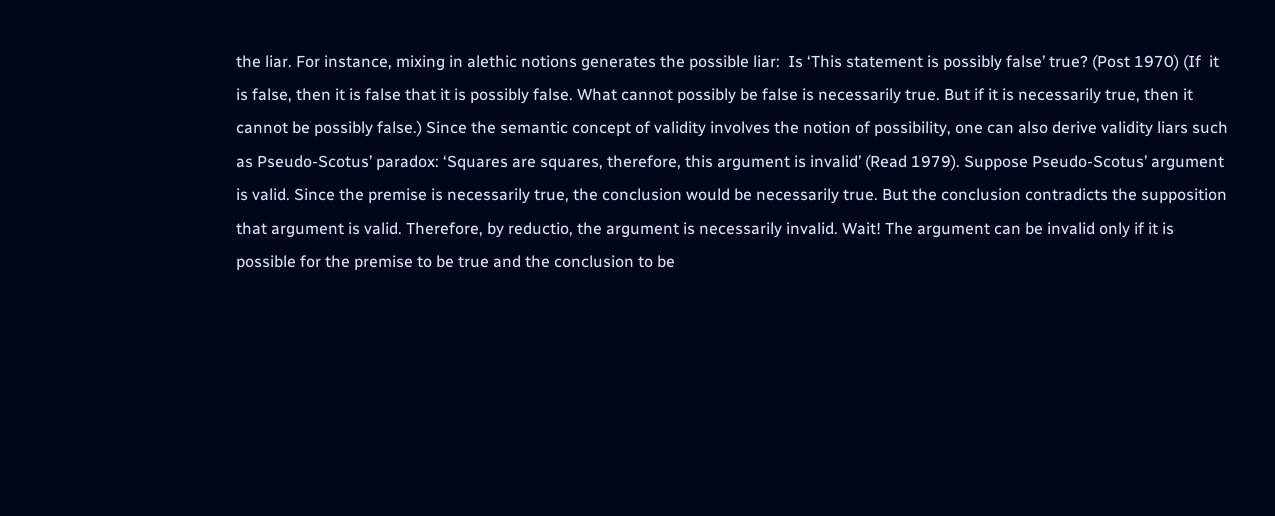the liar. For instance, mixing in alethic notions generates the possible liar:  Is ‘This statement is possibly false’ true? (Post 1970) (If  it is false, then it is false that it is possibly false. What cannot possibly be false is necessarily true. But if it is necessarily true, then it cannot be possibly false.) Since the semantic concept of validity involves the notion of possibility, one can also derive validity liars such as Pseudo-Scotus’ paradox: ‘Squares are squares, therefore, this argument is invalid’ (Read 1979). Suppose Pseudo-Scotus’ argument is valid. Since the premise is necessarily true, the conclusion would be necessarily true. But the conclusion contradicts the supposition that argument is valid. Therefore, by reductio, the argument is necessarily invalid. Wait! The argument can be invalid only if it is possible for the premise to be true and the conclusion to be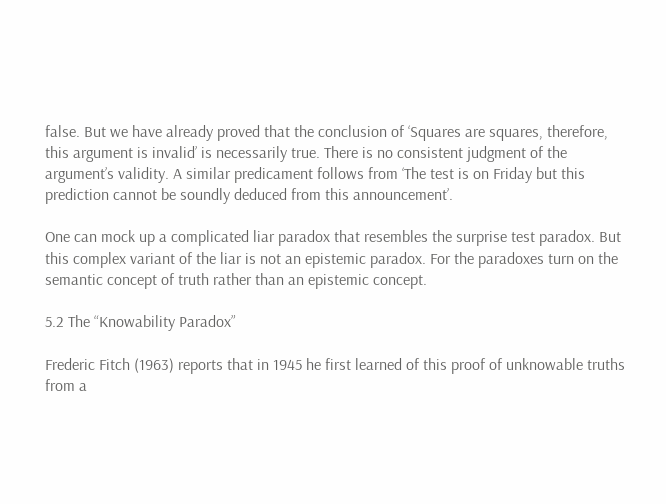false. But we have already proved that the conclusion of ‘Squares are squares, therefore, this argument is invalid’ is necessarily true. There is no consistent judgment of the argument’s validity. A similar predicament follows from ‘The test is on Friday but this prediction cannot be soundly deduced from this announcement’.

One can mock up a complicated liar paradox that resembles the surprise test paradox. But this complex variant of the liar is not an epistemic paradox. For the paradoxes turn on the semantic concept of truth rather than an epistemic concept.

5.2 The “Knowability Paradox”

Frederic Fitch (1963) reports that in 1945 he first learned of this proof of unknowable truths from a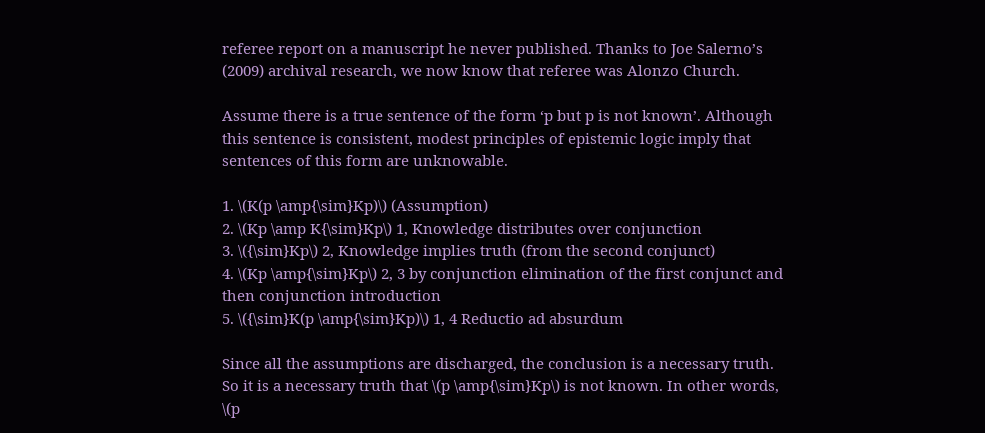referee report on a manuscript he never published. Thanks to Joe Salerno’s (2009) archival research, we now know that referee was Alonzo Church.

Assume there is a true sentence of the form ‘p but p is not known’. Although this sentence is consistent, modest principles of epistemic logic imply that sentences of this form are unknowable.

1. \(K(p \amp{\sim}Kp)\) (Assumption)
2. \(Kp \amp K{\sim}Kp\) 1, Knowledge distributes over conjunction
3. \({\sim}Kp\) 2, Knowledge implies truth (from the second conjunct)
4. \(Kp \amp{\sim}Kp\) 2, 3 by conjunction elimination of the first conjunct and  then conjunction introduction
5. \({\sim}K(p \amp{\sim}Kp)\) 1, 4 Reductio ad absurdum

Since all the assumptions are discharged, the conclusion is a necessary truth. So it is a necessary truth that \(p \amp{\sim}Kp\) is not known. In other words, \(p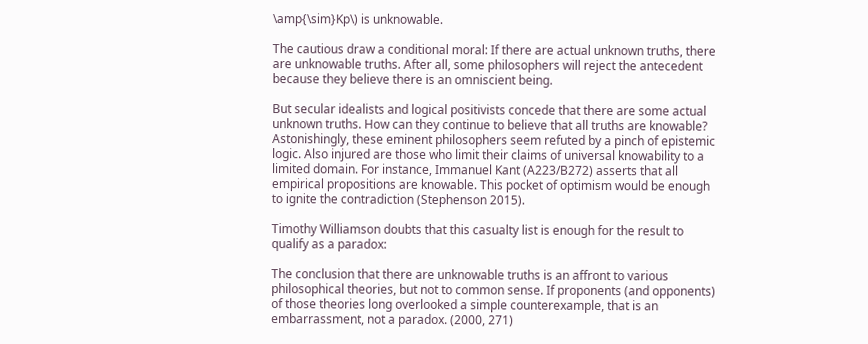\amp{\sim}Kp\) is unknowable.

The cautious draw a conditional moral: If there are actual unknown truths, there are unknowable truths. After all, some philosophers will reject the antecedent because they believe there is an omniscient being.

But secular idealists and logical positivists concede that there are some actual unknown truths. How can they continue to believe that all truths are knowable?  Astonishingly, these eminent philosophers seem refuted by a pinch of epistemic logic. Also injured are those who limit their claims of universal knowability to a limited domain. For instance, Immanuel Kant (A223/B272) asserts that all empirical propositions are knowable. This pocket of optimism would be enough to ignite the contradiction (Stephenson 2015).

Timothy Williamson doubts that this casualty list is enough for the result to qualify as a paradox:

The conclusion that there are unknowable truths is an affront to various philosophical theories, but not to common sense. If proponents (and opponents) of those theories long overlooked a simple counterexample, that is an embarrassment, not a paradox. (2000, 271)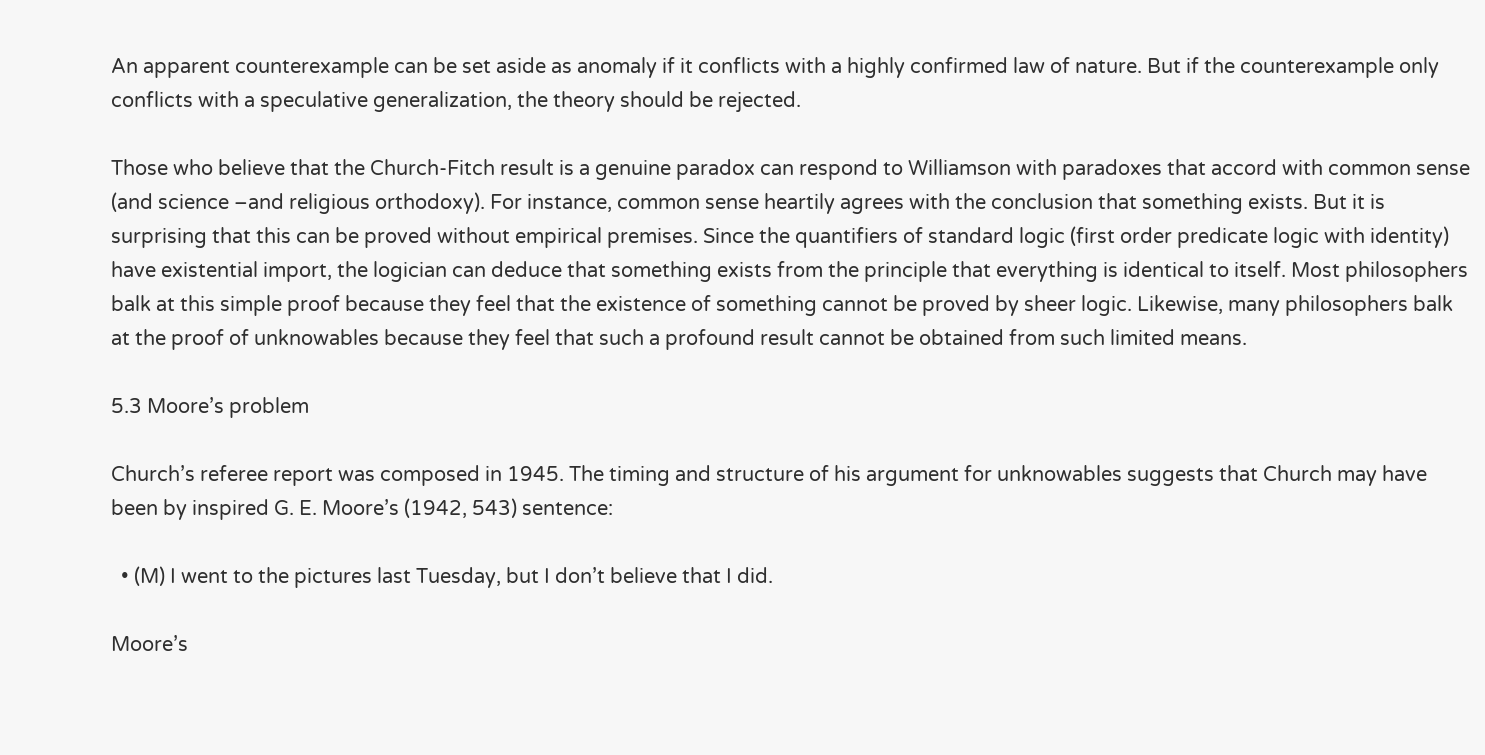An apparent counterexample can be set aside as anomaly if it conflicts with a highly confirmed law of nature. But if the counterexample only conflicts with a speculative generalization, the theory should be rejected.

Those who believe that the Church-Fitch result is a genuine paradox can respond to Williamson with paradoxes that accord with common sense (and science –and religious orthodoxy). For instance, common sense heartily agrees with the conclusion that something exists. But it is surprising that this can be proved without empirical premises. Since the quantifiers of standard logic (first order predicate logic with identity) have existential import, the logician can deduce that something exists from the principle that everything is identical to itself. Most philosophers balk at this simple proof because they feel that the existence of something cannot be proved by sheer logic. Likewise, many philosophers balk at the proof of unknowables because they feel that such a profound result cannot be obtained from such limited means.

5.3 Moore’s problem

Church’s referee report was composed in 1945. The timing and structure of his argument for unknowables suggests that Church may have been by inspired G. E. Moore’s (1942, 543) sentence:

  • (M) I went to the pictures last Tuesday, but I don’t believe that I did.

Moore’s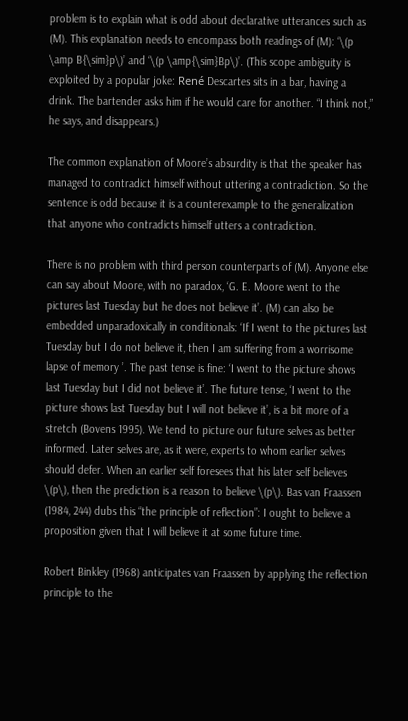problem is to explain what is odd about declarative utterances such as (M). This explanation needs to encompass both readings of (M): ‘\(p \amp B{\sim}p\)’ and ‘\(p \amp{\sim}Bp\)’. (This scope ambiguity is exploited by a popular joke: René Descartes sits in a bar, having a drink. The bartender asks him if he would care for another. “I think not,” he says, and disappears.)

The common explanation of Moore’s absurdity is that the speaker has managed to contradict himself without uttering a contradiction. So the sentence is odd because it is a counterexample to the generalization that anyone who contradicts himself utters a contradiction.

There is no problem with third person counterparts of (M). Anyone else can say about Moore, with no paradox, ‘G. E. Moore went to the pictures last Tuesday but he does not believe it’. (M) can also be embedded unparadoxically in conditionals: ‘If I went to the pictures last Tuesday but I do not believe it, then I am suffering from a worrisome lapse of memory ’. The past tense is fine: ‘I went to the picture shows last Tuesday but I did not believe it’. The future tense, ‘I went to the picture shows last Tuesday but I will not believe it’, is a bit more of a stretch (Bovens 1995). We tend to picture our future selves as better informed. Later selves are, as it were, experts to whom earlier selves should defer. When an earlier self foresees that his later self believes \(p\), then the prediction is a reason to believe \(p\). Bas van Fraassen (1984, 244) dubs this “the principle of reflection”: I ought to believe a proposition given that I will believe it at some future time.

Robert Binkley (1968) anticipates van Fraassen by applying the reflection principle to the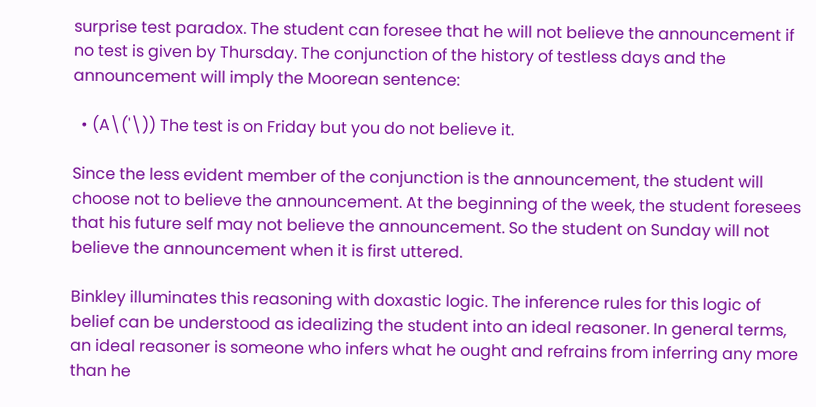surprise test paradox. The student can foresee that he will not believe the announcement if no test is given by Thursday. The conjunction of the history of testless days and the announcement will imply the Moorean sentence:

  • (A\('\)) The test is on Friday but you do not believe it.

Since the less evident member of the conjunction is the announcement, the student will choose not to believe the announcement. At the beginning of the week, the student foresees that his future self may not believe the announcement. So the student on Sunday will not believe the announcement when it is first uttered.

Binkley illuminates this reasoning with doxastic logic. The inference rules for this logic of belief can be understood as idealizing the student into an ideal reasoner. In general terms, an ideal reasoner is someone who infers what he ought and refrains from inferring any more than he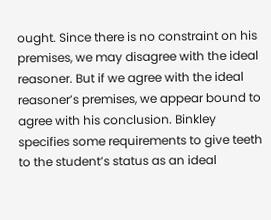ought. Since there is no constraint on his premises, we may disagree with the ideal reasoner. But if we agree with the ideal reasoner’s premises, we appear bound to agree with his conclusion. Binkley specifies some requirements to give teeth to the student’s status as an ideal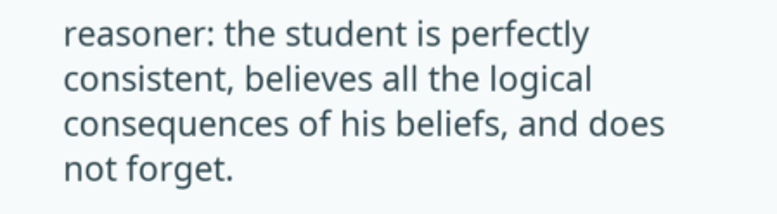reasoner: the student is perfectly consistent, believes all the logical consequences of his beliefs, and does not forget.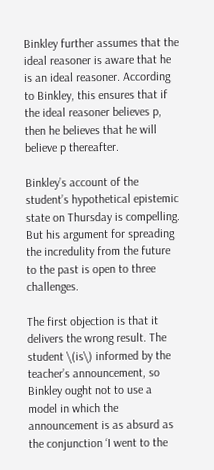Binkley further assumes that the ideal reasoner is aware that he is an ideal reasoner. According to Binkley, this ensures that if the ideal reasoner believes p, then he believes that he will believe p thereafter.

Binkley’s account of the student’s hypothetical epistemic state on Thursday is compelling. But his argument for spreading the incredulity from the future to the past is open to three challenges.

The first objection is that it delivers the wrong result. The student \(is\) informed by the teacher’s announcement, so Binkley ought not to use a model in which the announcement is as absurd as the conjunction ‘I went to the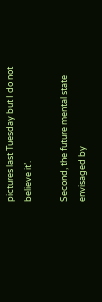pictures last Tuesday but I do not believe it’.

Second, the future mental state envisaged by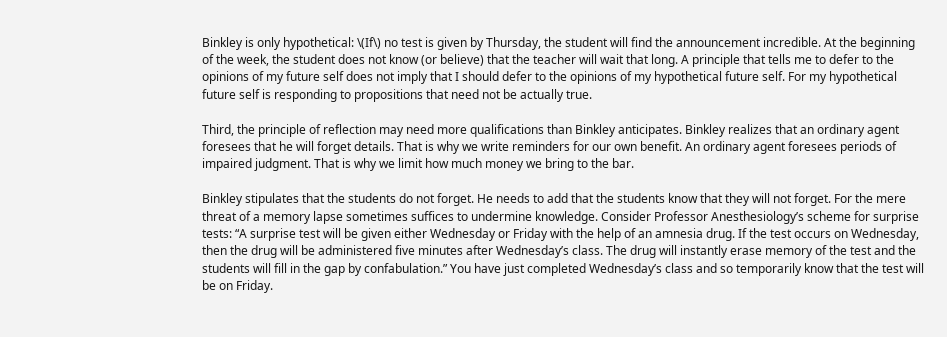Binkley is only hypothetical: \(If\) no test is given by Thursday, the student will find the announcement incredible. At the beginning of the week, the student does not know (or believe) that the teacher will wait that long. A principle that tells me to defer to the opinions of my future self does not imply that I should defer to the opinions of my hypothetical future self. For my hypothetical future self is responding to propositions that need not be actually true.

Third, the principle of reflection may need more qualifications than Binkley anticipates. Binkley realizes that an ordinary agent foresees that he will forget details. That is why we write reminders for our own benefit. An ordinary agent foresees periods of impaired judgment. That is why we limit how much money we bring to the bar.

Binkley stipulates that the students do not forget. He needs to add that the students know that they will not forget. For the mere threat of a memory lapse sometimes suffices to undermine knowledge. Consider Professor Anesthesiology’s scheme for surprise tests: “A surprise test will be given either Wednesday or Friday with the help of an amnesia drug. If the test occurs on Wednesday, then the drug will be administered five minutes after Wednesday’s class. The drug will instantly erase memory of the test and the students will fill in the gap by confabulation.” You have just completed Wednesday’s class and so temporarily know that the test will be on Friday.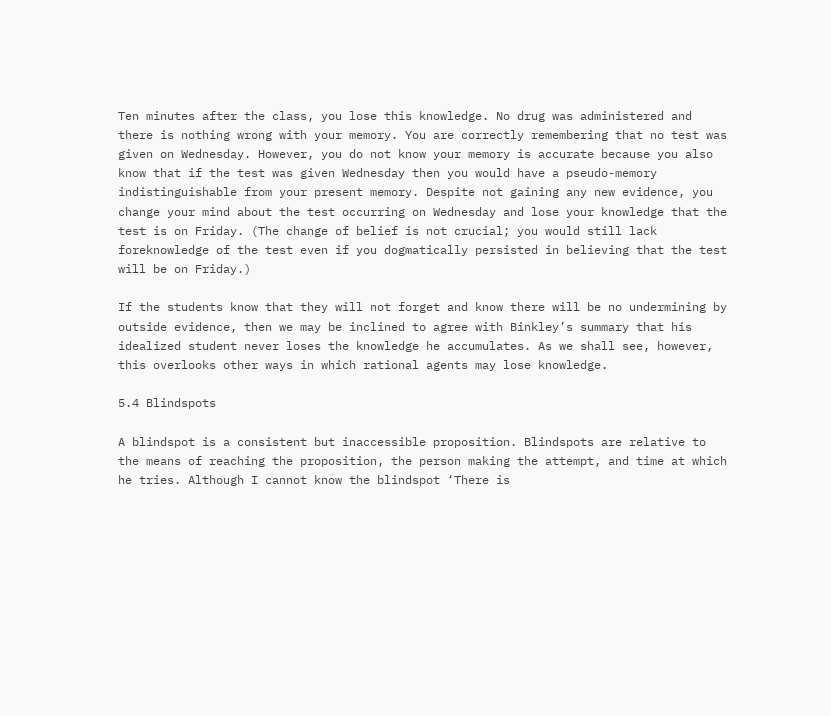Ten minutes after the class, you lose this knowledge. No drug was administered and there is nothing wrong with your memory. You are correctly remembering that no test was given on Wednesday. However, you do not know your memory is accurate because you also know that if the test was given Wednesday then you would have a pseudo-memory indistinguishable from your present memory. Despite not gaining any new evidence, you change your mind about the test occurring on Wednesday and lose your knowledge that the test is on Friday. (The change of belief is not crucial; you would still lack foreknowledge of the test even if you dogmatically persisted in believing that the test will be on Friday.)

If the students know that they will not forget and know there will be no undermining by outside evidence, then we may be inclined to agree with Binkley’s summary that his idealized student never loses the knowledge he accumulates. As we shall see, however, this overlooks other ways in which rational agents may lose knowledge.

5.4 Blindspots

A blindspot is a consistent but inaccessible proposition. Blindspots are relative to the means of reaching the proposition, the person making the attempt, and time at which he tries. Although I cannot know the blindspot ‘There is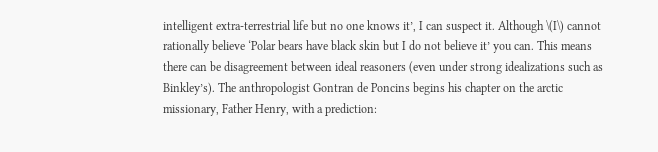intelligent extra-terrestrial life but no one knows it’, I can suspect it. Although \(I\) cannot rationally believe ‘Polar bears have black skin but I do not believe it’ you can. This means there can be disagreement between ideal reasoners (even under strong idealizations such as Binkley’s). The anthropologist Gontran de Poncins begins his chapter on the arctic missionary, Father Henry, with a prediction: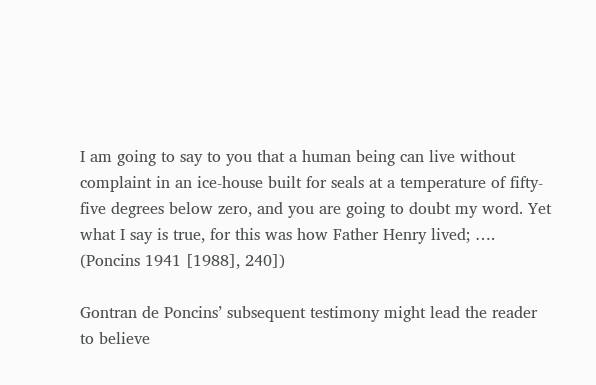I am going to say to you that a human being can live without complaint in an ice-house built for seals at a temperature of fifty-five degrees below zero, and you are going to doubt my word. Yet what I say is true, for this was how Father Henry lived; …. (Poncins 1941 [1988], 240])

Gontran de Poncins’ subsequent testimony might lead the reader to believe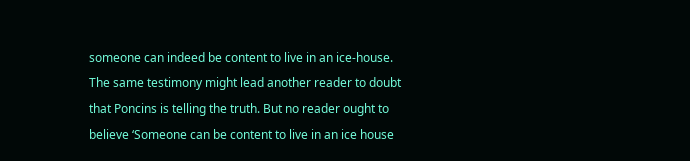someone can indeed be content to live in an ice-house. The same testimony might lead another reader to doubt that Poncins is telling the truth. But no reader ought to believe ‘Someone can be content to live in an ice house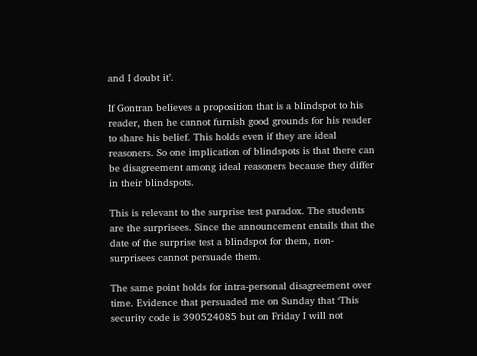and I doubt it’.

If Gontran believes a proposition that is a blindspot to his reader, then he cannot furnish good grounds for his reader to share his belief. This holds even if they are ideal reasoners. So one implication of blindspots is that there can be disagreement among ideal reasoners because they differ in their blindspots.

This is relevant to the surprise test paradox. The students are the surprisees. Since the announcement entails that the date of the surprise test a blindspot for them, non-surprisees cannot persuade them.

The same point holds for intra-personal disagreement over time. Evidence that persuaded me on Sunday that ‘This security code is 390524085 but on Friday I will not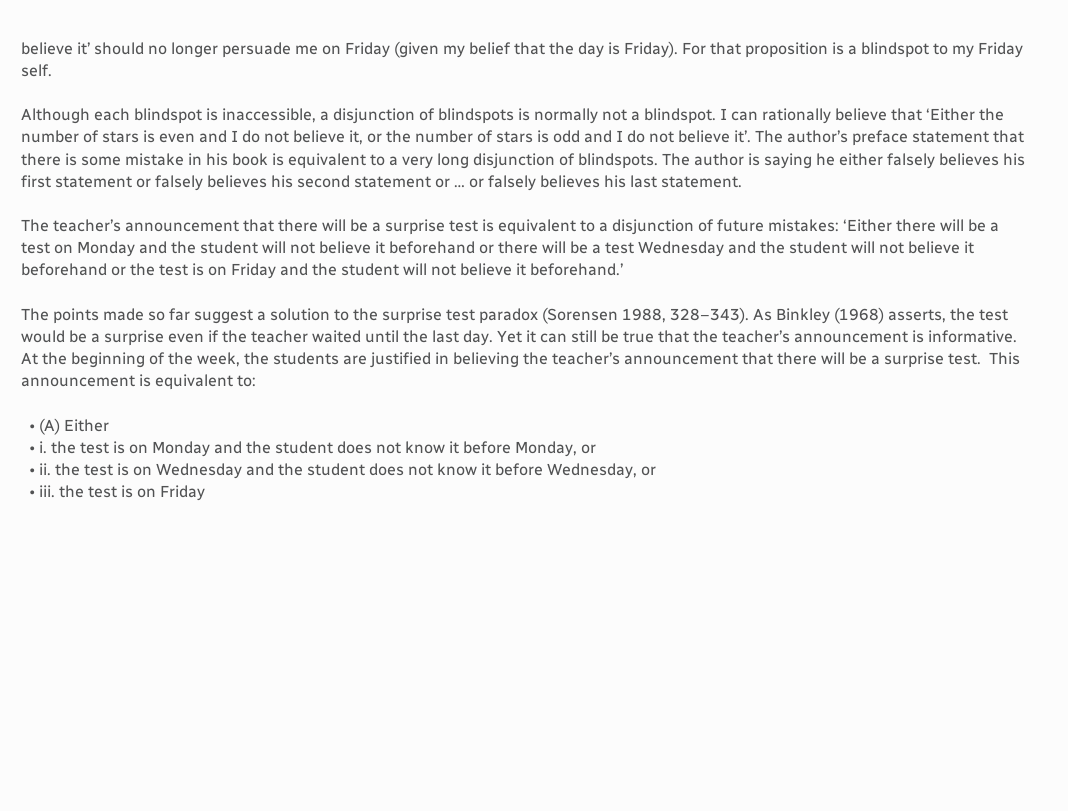believe it’ should no longer persuade me on Friday (given my belief that the day is Friday). For that proposition is a blindspot to my Friday self.

Although each blindspot is inaccessible, a disjunction of blindspots is normally not a blindspot. I can rationally believe that ‘Either the number of stars is even and I do not believe it, or the number of stars is odd and I do not believe it’. The author’s preface statement that there is some mistake in his book is equivalent to a very long disjunction of blindspots. The author is saying he either falsely believes his first statement or falsely believes his second statement or … or falsely believes his last statement.

The teacher’s announcement that there will be a surprise test is equivalent to a disjunction of future mistakes: ‘Either there will be a test on Monday and the student will not believe it beforehand or there will be a test Wednesday and the student will not believe it beforehand or the test is on Friday and the student will not believe it beforehand.’

The points made so far suggest a solution to the surprise test paradox (Sorensen 1988, 328–343). As Binkley (1968) asserts, the test would be a surprise even if the teacher waited until the last day. Yet it can still be true that the teacher’s announcement is informative. At the beginning of the week, the students are justified in believing the teacher’s announcement that there will be a surprise test.  This announcement is equivalent to:

  • (A) Either
  • i. the test is on Monday and the student does not know it before Monday, or
  • ii. the test is on Wednesday and the student does not know it before Wednesday, or
  • iii. the test is on Friday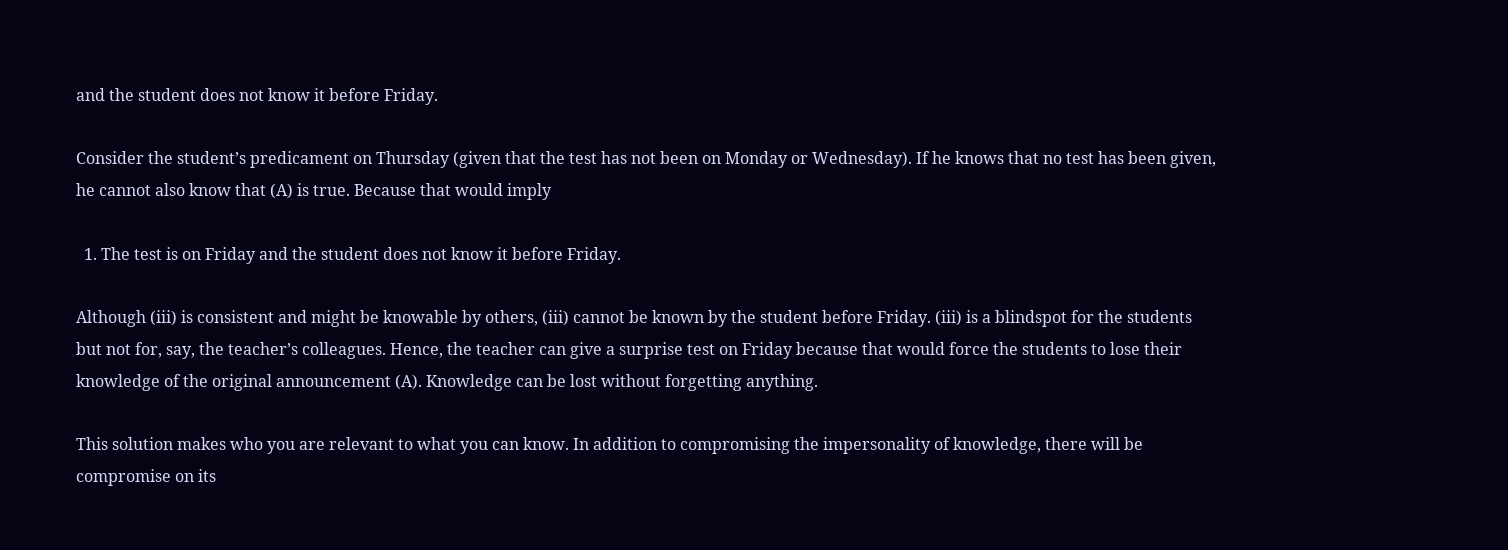and the student does not know it before Friday.

Consider the student’s predicament on Thursday (given that the test has not been on Monday or Wednesday). If he knows that no test has been given, he cannot also know that (A) is true. Because that would imply

  1. The test is on Friday and the student does not know it before Friday.

Although (iii) is consistent and might be knowable by others, (iii) cannot be known by the student before Friday. (iii) is a blindspot for the students but not for, say, the teacher’s colleagues. Hence, the teacher can give a surprise test on Friday because that would force the students to lose their knowledge of the original announcement (A). Knowledge can be lost without forgetting anything.

This solution makes who you are relevant to what you can know. In addition to compromising the impersonality of knowledge, there will be compromise on its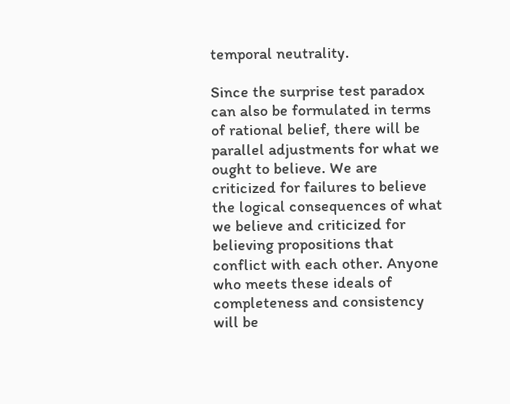temporal neutrality.

Since the surprise test paradox can also be formulated in terms of rational belief, there will be parallel adjustments for what we ought to believe. We are criticized for failures to believe the logical consequences of what we believe and criticized for believing propositions that conflict with each other. Anyone who meets these ideals of completeness and consistency will be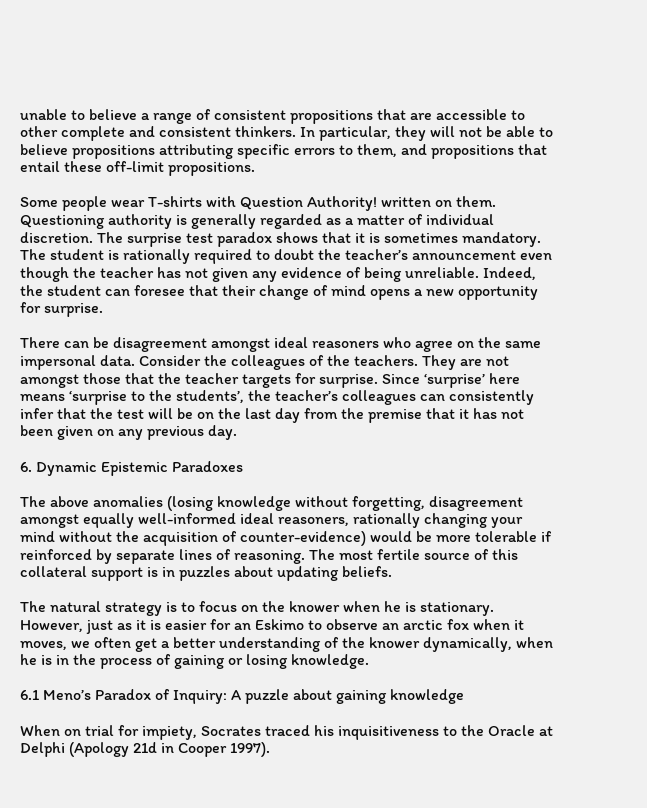unable to believe a range of consistent propositions that are accessible to other complete and consistent thinkers. In particular, they will not be able to believe propositions attributing specific errors to them, and propositions that entail these off-limit propositions.

Some people wear T-shirts with Question Authority! written on them. Questioning authority is generally regarded as a matter of individual discretion. The surprise test paradox shows that it is sometimes mandatory. The student is rationally required to doubt the teacher’s announcement even though the teacher has not given any evidence of being unreliable. Indeed, the student can foresee that their change of mind opens a new opportunity for surprise.

There can be disagreement amongst ideal reasoners who agree on the same impersonal data. Consider the colleagues of the teachers. They are not amongst those that the teacher targets for surprise. Since ‘surprise’ here means ‘surprise to the students’, the teacher’s colleagues can consistently infer that the test will be on the last day from the premise that it has not been given on any previous day.

6. Dynamic Epistemic Paradoxes

The above anomalies (losing knowledge without forgetting, disagreement amongst equally well-informed ideal reasoners, rationally changing your mind without the acquisition of counter-evidence) would be more tolerable if reinforced by separate lines of reasoning. The most fertile source of this collateral support is in puzzles about updating beliefs.

The natural strategy is to focus on the knower when he is stationary. However, just as it is easier for an Eskimo to observe an arctic fox when it moves, we often get a better understanding of the knower dynamically, when he is in the process of gaining or losing knowledge.

6.1 Meno’s Paradox of Inquiry: A puzzle about gaining knowledge

When on trial for impiety, Socrates traced his inquisitiveness to the Oracle at Delphi (Apology 21d in Cooper 1997).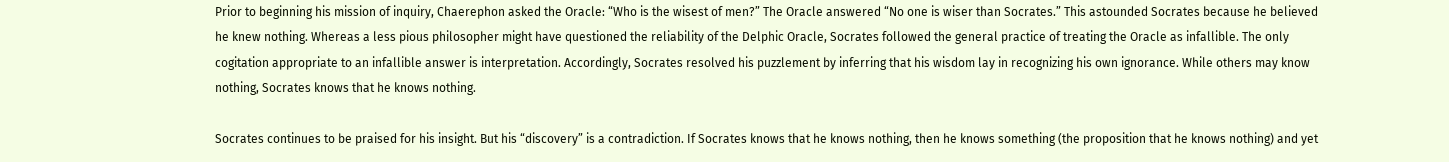Prior to beginning his mission of inquiry, Chaerephon asked the Oracle: “Who is the wisest of men?” The Oracle answered “No one is wiser than Socrates.” This astounded Socrates because he believed he knew nothing. Whereas a less pious philosopher might have questioned the reliability of the Delphic Oracle, Socrates followed the general practice of treating the Oracle as infallible. The only cogitation appropriate to an infallible answer is interpretation. Accordingly, Socrates resolved his puzzlement by inferring that his wisdom lay in recognizing his own ignorance. While others may know nothing, Socrates knows that he knows nothing.

Socrates continues to be praised for his insight. But his “discovery” is a contradiction. If Socrates knows that he knows nothing, then he knows something (the proposition that he knows nothing) and yet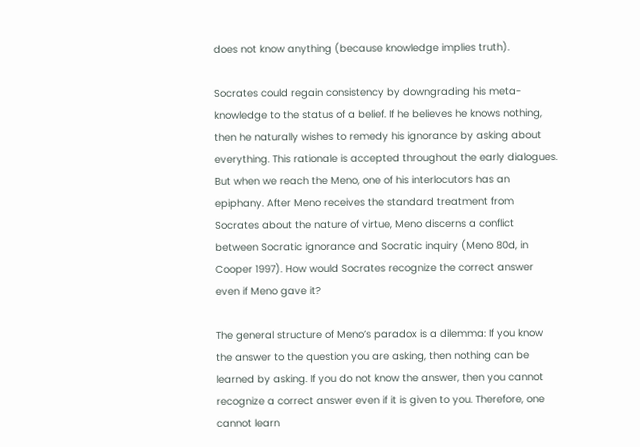does not know anything (because knowledge implies truth).

Socrates could regain consistency by downgrading his meta-knowledge to the status of a belief. If he believes he knows nothing, then he naturally wishes to remedy his ignorance by asking about everything. This rationale is accepted throughout the early dialogues. But when we reach the Meno, one of his interlocutors has an epiphany. After Meno receives the standard treatment from Socrates about the nature of virtue, Meno discerns a conflict between Socratic ignorance and Socratic inquiry (Meno 80d, in Cooper 1997). How would Socrates recognize the correct answer even if Meno gave it?

The general structure of Meno’s paradox is a dilemma: If you know the answer to the question you are asking, then nothing can be learned by asking. If you do not know the answer, then you cannot recognize a correct answer even if it is given to you. Therefore, one cannot learn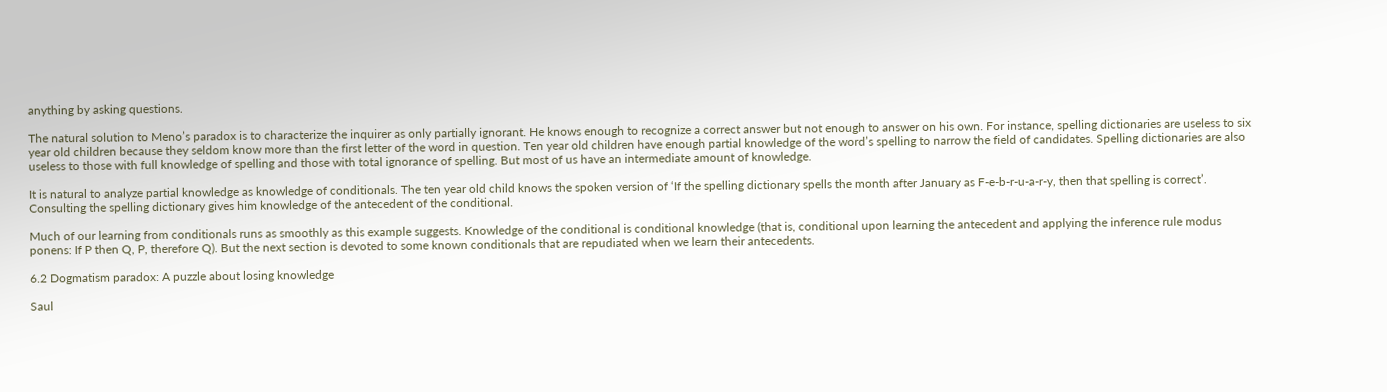anything by asking questions.

The natural solution to Meno’s paradox is to characterize the inquirer as only partially ignorant. He knows enough to recognize a correct answer but not enough to answer on his own. For instance, spelling dictionaries are useless to six year old children because they seldom know more than the first letter of the word in question. Ten year old children have enough partial knowledge of the word’s spelling to narrow the field of candidates. Spelling dictionaries are also useless to those with full knowledge of spelling and those with total ignorance of spelling. But most of us have an intermediate amount of knowledge.

It is natural to analyze partial knowledge as knowledge of conditionals. The ten year old child knows the spoken version of ‘If the spelling dictionary spells the month after January as F-e-b-r-u-a-r-y, then that spelling is correct’. Consulting the spelling dictionary gives him knowledge of the antecedent of the conditional.

Much of our learning from conditionals runs as smoothly as this example suggests. Knowledge of the conditional is conditional knowledge (that is, conditional upon learning the antecedent and applying the inference rule modus ponens: If P then Q, P, therefore Q). But the next section is devoted to some known conditionals that are repudiated when we learn their antecedents.

6.2 Dogmatism paradox: A puzzle about losing knowledge

Saul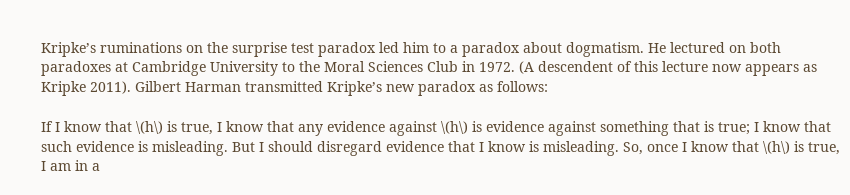Kripke’s ruminations on the surprise test paradox led him to a paradox about dogmatism. He lectured on both paradoxes at Cambridge University to the Moral Sciences Club in 1972. (A descendent of this lecture now appears as Kripke 2011). Gilbert Harman transmitted Kripke’s new paradox as follows:

If I know that \(h\) is true, I know that any evidence against \(h\) is evidence against something that is true; I know that such evidence is misleading. But I should disregard evidence that I know is misleading. So, once I know that \(h\) is true, I am in a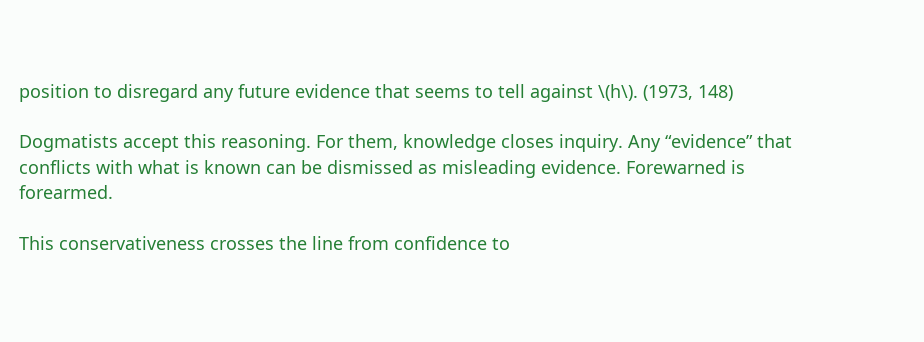position to disregard any future evidence that seems to tell against \(h\). (1973, 148)

Dogmatists accept this reasoning. For them, knowledge closes inquiry. Any “evidence” that conflicts with what is known can be dismissed as misleading evidence. Forewarned is forearmed.

This conservativeness crosses the line from confidence to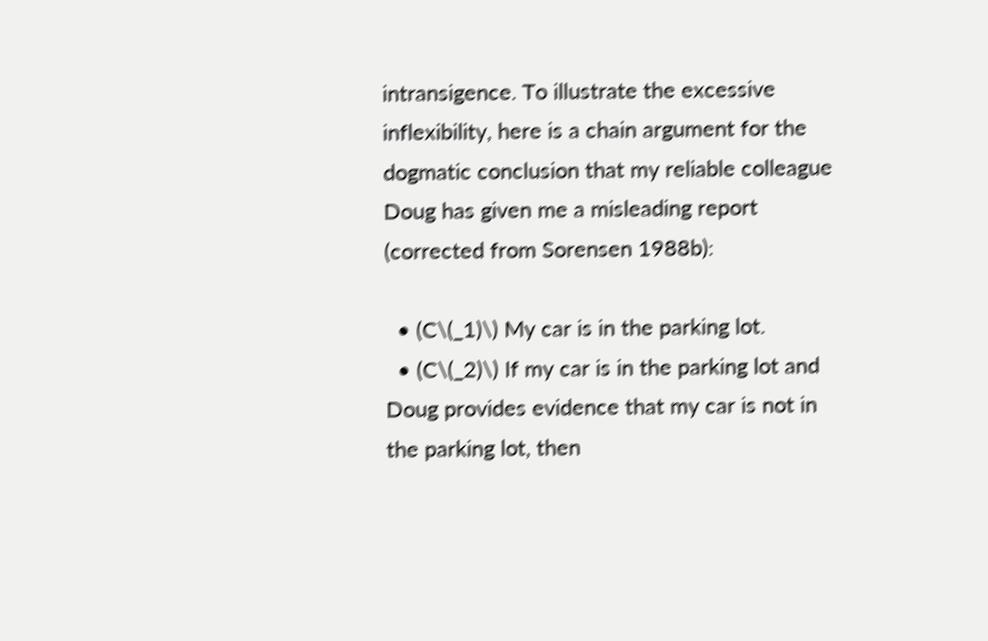intransigence. To illustrate the excessive inflexibility, here is a chain argument for the dogmatic conclusion that my reliable colleague Doug has given me a misleading report (corrected from Sorensen 1988b):

  • (C\(_1)\) My car is in the parking lot.
  • (C\(_2)\) If my car is in the parking lot and Doug provides evidence that my car is not in the parking lot, then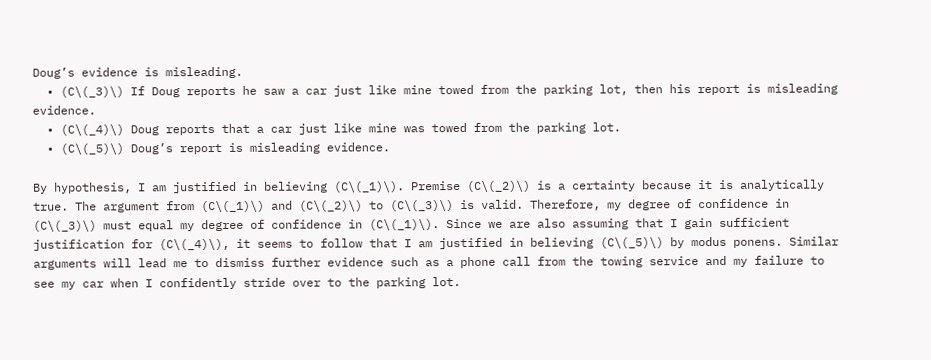Doug’s evidence is misleading.
  • (C\(_3)\) If Doug reports he saw a car just like mine towed from the parking lot, then his report is misleading evidence.
  • (C\(_4)\) Doug reports that a car just like mine was towed from the parking lot.
  • (C\(_5)\) Doug’s report is misleading evidence.

By hypothesis, I am justified in believing (C\(_1)\). Premise (C\(_2)\) is a certainty because it is analytically true. The argument from (C\(_1)\) and (C\(_2)\) to (C\(_3)\) is valid. Therefore, my degree of confidence in (C\(_3)\) must equal my degree of confidence in (C\(_1)\). Since we are also assuming that I gain sufficient justification for (C\(_4)\), it seems to follow that I am justified in believing (C\(_5)\) by modus ponens. Similar arguments will lead me to dismiss further evidence such as a phone call from the towing service and my failure to see my car when I confidently stride over to the parking lot.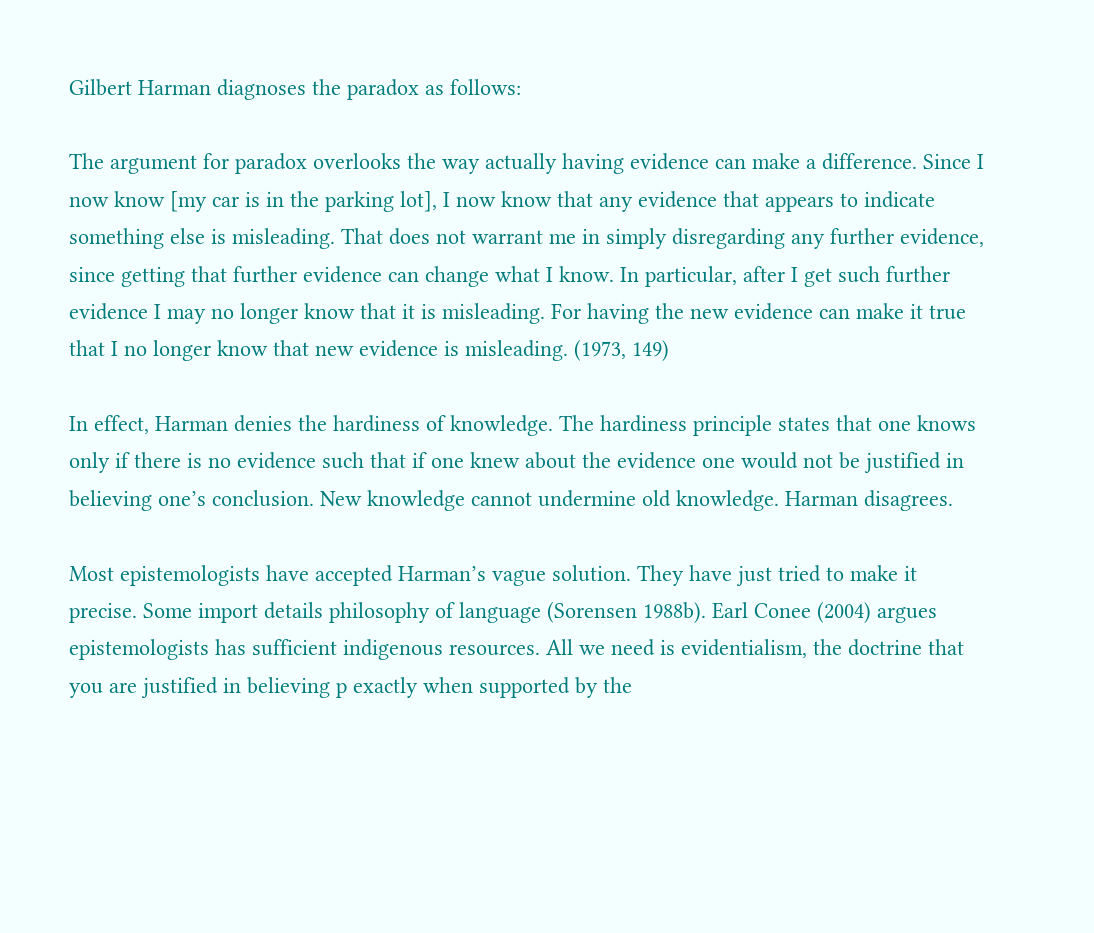Gilbert Harman diagnoses the paradox as follows:

The argument for paradox overlooks the way actually having evidence can make a difference. Since I now know [my car is in the parking lot], I now know that any evidence that appears to indicate something else is misleading. That does not warrant me in simply disregarding any further evidence, since getting that further evidence can change what I know. In particular, after I get such further evidence I may no longer know that it is misleading. For having the new evidence can make it true that I no longer know that new evidence is misleading. (1973, 149)

In effect, Harman denies the hardiness of knowledge. The hardiness principle states that one knows only if there is no evidence such that if one knew about the evidence one would not be justified in believing one’s conclusion. New knowledge cannot undermine old knowledge. Harman disagrees.

Most epistemologists have accepted Harman’s vague solution. They have just tried to make it precise. Some import details philosophy of language (Sorensen 1988b). Earl Conee (2004) argues epistemologists has sufficient indigenous resources. All we need is evidentialism, the doctrine that you are justified in believing p exactly when supported by the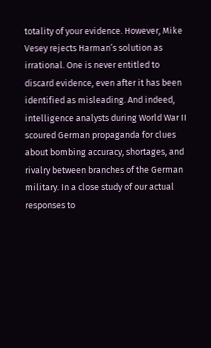totality of your evidence. However, Mike Vesey rejects Harman’s solution as irrational. One is never entitled to discard evidence, even after it has been identified as misleading. And indeed, intelligence analysts during World War II scoured German propaganda for clues about bombing accuracy, shortages, and rivalry between branches of the German military. In a close study of our actual responses to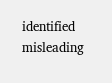identified misleading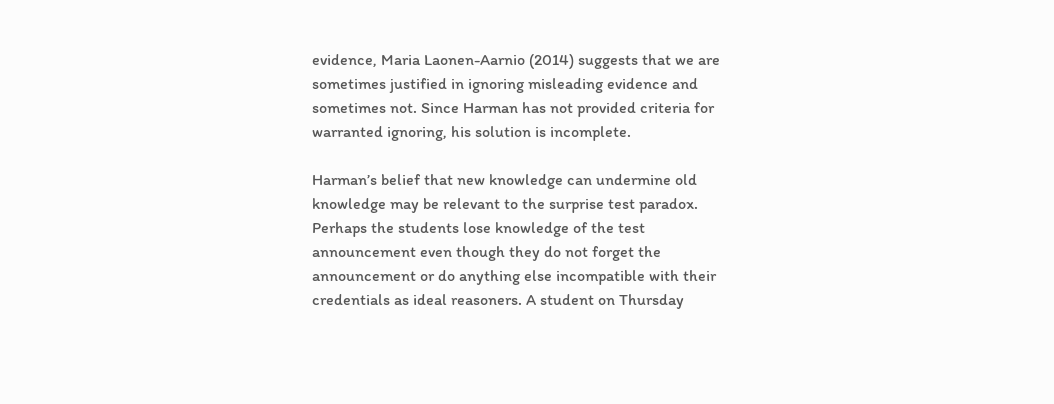evidence, Maria Laonen-Aarnio (2014) suggests that we are sometimes justified in ignoring misleading evidence and sometimes not. Since Harman has not provided criteria for warranted ignoring, his solution is incomplete.

Harman’s belief that new knowledge can undermine old knowledge may be relevant to the surprise test paradox. Perhaps the students lose knowledge of the test announcement even though they do not forget the announcement or do anything else incompatible with their credentials as ideal reasoners. A student on Thursday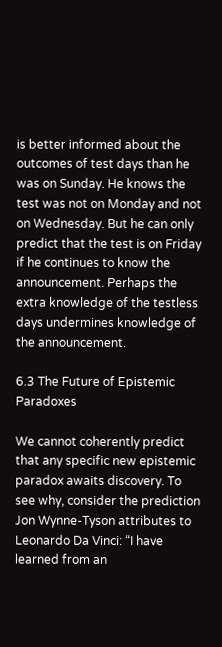is better informed about the outcomes of test days than he was on Sunday. He knows the test was not on Monday and not on Wednesday. But he can only predict that the test is on Friday if he continues to know the announcement. Perhaps the extra knowledge of the testless days undermines knowledge of the announcement.

6.3 The Future of Epistemic Paradoxes

We cannot coherently predict that any specific new epistemic paradox awaits discovery. To see why, consider the prediction Jon Wynne-Tyson attributes to Leonardo Da Vinci: “I have learned from an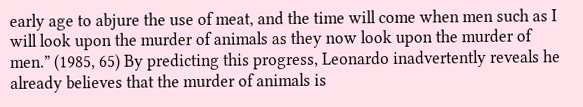early age to abjure the use of meat, and the time will come when men such as I will look upon the murder of animals as they now look upon the murder of men.” (1985, 65) By predicting this progress, Leonardo inadvertently reveals he already believes that the murder of animals is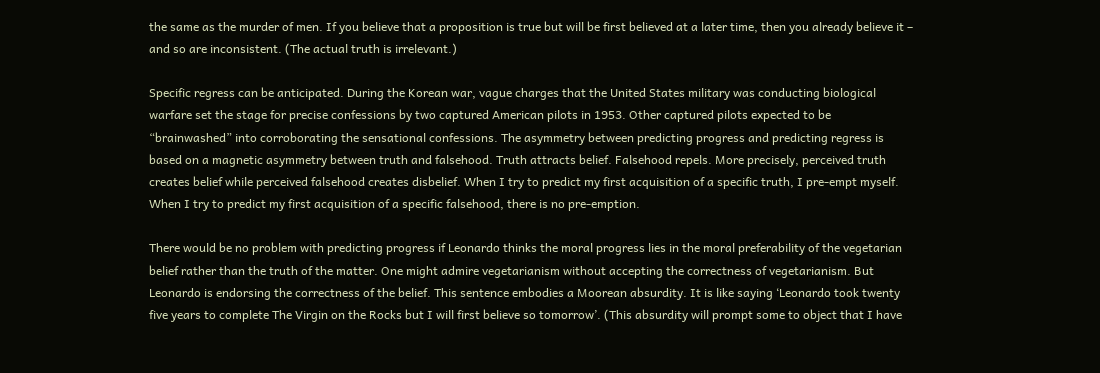the same as the murder of men. If you believe that a proposition is true but will be first believed at a later time, then you already believe it – and so are inconsistent. (The actual truth is irrelevant.)

Specific regress can be anticipated. During the Korean war, vague charges that the United States military was conducting biological warfare set the stage for precise confessions by two captured American pilots in 1953. Other captured pilots expected to be “brainwashed” into corroborating the sensational confessions. The asymmetry between predicting progress and predicting regress is based on a magnetic asymmetry between truth and falsehood. Truth attracts belief. Falsehood repels. More precisely, perceived truth creates belief while perceived falsehood creates disbelief. When I try to predict my first acquisition of a specific truth, I pre-empt myself. When I try to predict my first acquisition of a specific falsehood, there is no pre-emption.

There would be no problem with predicting progress if Leonardo thinks the moral progress lies in the moral preferability of the vegetarian belief rather than the truth of the matter. One might admire vegetarianism without accepting the correctness of vegetarianism. But Leonardo is endorsing the correctness of the belief. This sentence embodies a Moorean absurdity. It is like saying ‘Leonardo took twenty five years to complete The Virgin on the Rocks but I will first believe so tomorrow’. (This absurdity will prompt some to object that I have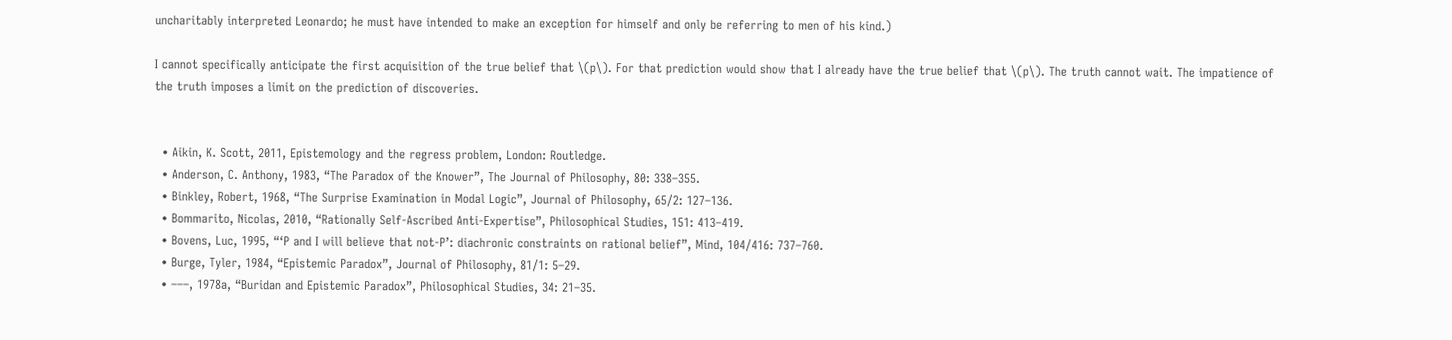uncharitably interpreted Leonardo; he must have intended to make an exception for himself and only be referring to men of his kind.)

I cannot specifically anticipate the first acquisition of the true belief that \(p\). For that prediction would show that I already have the true belief that \(p\). The truth cannot wait. The impatience of the truth imposes a limit on the prediction of discoveries.


  • Aikin, K. Scott, 2011, Epistemology and the regress problem, London: Routledge.
  • Anderson, C. Anthony, 1983, “The Paradox of the Knower”, The Journal of Philosophy, 80: 338–355.
  • Binkley, Robert, 1968, “The Surprise Examination in Modal Logic”, Journal of Philosophy, 65/2: 127–136.
  • Bommarito, Nicolas, 2010, “Rationally Self-Ascribed Anti-Expertise”, Philosophical Studies, 151: 413–419.
  • Bovens, Luc, 1995, “‘P and I will believe that not-P’: diachronic constraints on rational belief”, Mind, 104/416: 737–760.
  • Burge, Tyler, 1984, “Epistemic Paradox”, Journal of Philosophy, 81/1: 5–29.
  • –––, 1978a, “Buridan and Epistemic Paradox”, Philosophical Studies, 34: 21–35.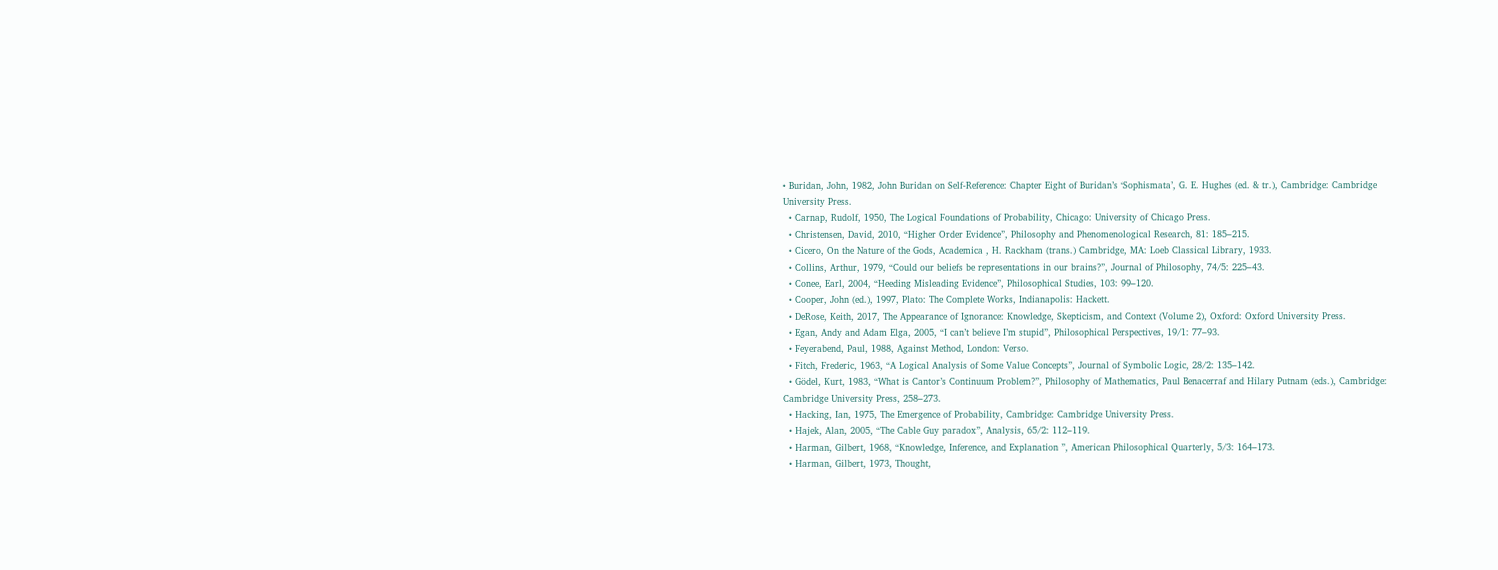• Buridan, John, 1982, John Buridan on Self-Reference: Chapter Eight of Buridan’s ‘Sophismata’, G. E. Hughes (ed. & tr.), Cambridge: Cambridge University Press.
  • Carnap, Rudolf, 1950, The Logical Foundations of Probability, Chicago: University of Chicago Press.
  • Christensen, David, 2010, “Higher Order Evidence”, Philosophy and Phenomenological Research, 81: 185–215.
  • Cicero, On the Nature of the Gods, Academica , H. Rackham (trans.) Cambridge, MA: Loeb Classical Library, 1933.
  • Collins, Arthur, 1979, “Could our beliefs be representations in our brains?”, Journal of Philosophy, 74/5: 225–43.
  • Conee, Earl, 2004, “Heeding Misleading Evidence”, Philosophical Studies, 103: 99–120.
  • Cooper, John (ed.), 1997, Plato: The Complete Works, Indianapolis: Hackett.
  • DeRose, Keith, 2017, The Appearance of Ignorance: Knowledge, Skepticism, and Context (Volume 2), Oxford: Oxford University Press.
  • Egan, Andy and Adam Elga, 2005, “I can’t believe I’m stupid”, Philosophical Perspectives, 19/1: 77–93.
  • Feyerabend, Paul, 1988, Against Method, London: Verso.
  • Fitch, Frederic, 1963, “A Logical Analysis of Some Value Concepts”, Journal of Symbolic Logic, 28/2: 135–142.
  • Gödel, Kurt, 1983, “What is Cantor’s Continuum Problem?”, Philosophy of Mathematics, Paul Benacerraf and Hilary Putnam (eds.), Cambridge: Cambridge University Press, 258–273.
  • Hacking, Ian, 1975, The Emergence of Probability, Cambridge: Cambridge University Press.
  • Hajek, Alan, 2005, “The Cable Guy paradox”, Analysis, 65/2: 112–119.
  • Harman, Gilbert, 1968, “Knowledge, Inference, and Explanation ”, American Philosophical Quarterly, 5/3: 164–173.
  • Harman, Gilbert, 1973, Thought,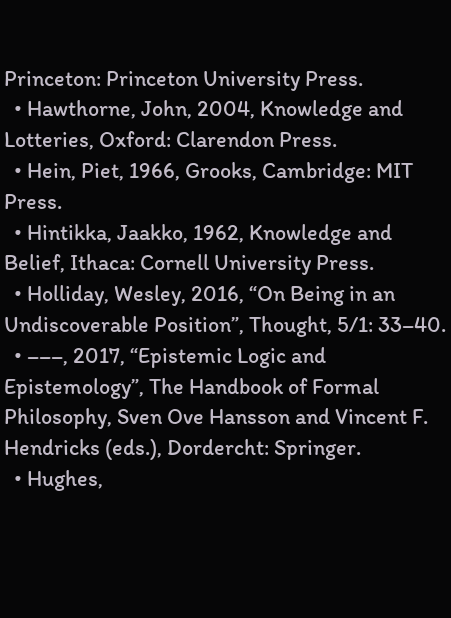Princeton: Princeton University Press.
  • Hawthorne, John, 2004, Knowledge and Lotteries, Oxford: Clarendon Press.
  • Hein, Piet, 1966, Grooks, Cambridge: MIT Press.
  • Hintikka, Jaakko, 1962, Knowledge and Belief, Ithaca: Cornell University Press.
  • Holliday, Wesley, 2016, “On Being in an Undiscoverable Position”, Thought, 5/1: 33–40.
  • –––, 2017, “Epistemic Logic and Epistemology”, The Handbook of Formal Philosophy, Sven Ove Hansson and Vincent F. Hendricks (eds.), Dordercht: Springer.
  • Hughes,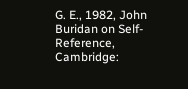G. E., 1982, John Buridan on Self-Reference, Cambridge: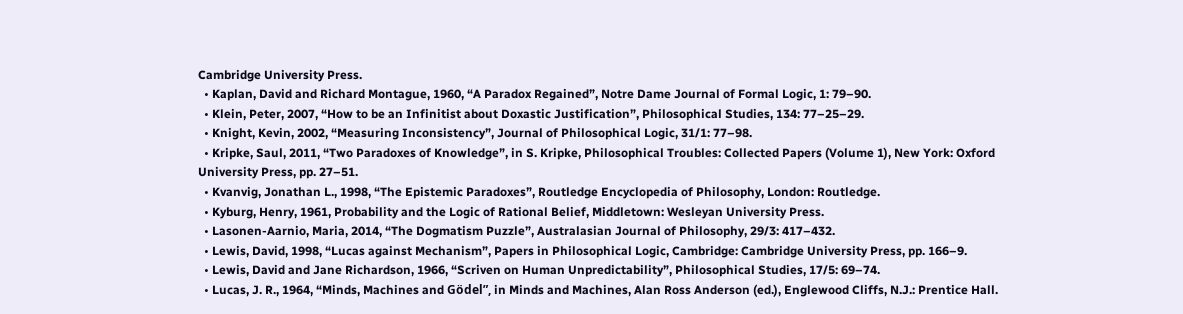Cambridge University Press.
  • Kaplan, David and Richard Montague, 1960, “A Paradox Regained”, Notre Dame Journal of Formal Logic, 1: 79–90.
  • Klein, Peter, 2007, “How to be an Infinitist about Doxastic Justification”, Philosophical Studies, 134: 77–25–29.
  • Knight, Kevin, 2002, “Measuring Inconsistency”, Journal of Philosophical Logic, 31/1: 77–98.
  • Kripke, Saul, 2011, “Two Paradoxes of Knowledge”, in S. Kripke, Philosophical Troubles: Collected Papers (Volume 1), New York: Oxford University Press, pp. 27–51.
  • Kvanvig, Jonathan L., 1998, “The Epistemic Paradoxes”, Routledge Encyclopedia of Philosophy, London: Routledge.
  • Kyburg, Henry, 1961, Probability and the Logic of Rational Belief, Middletown: Wesleyan University Press.
  • Lasonen-Aarnio, Maria, 2014, “The Dogmatism Puzzle”, Australasian Journal of Philosophy, 29/3: 417–432.
  • Lewis, David, 1998, “Lucas against Mechanism”, Papers in Philosophical Logic, Cambridge: Cambridge University Press, pp. 166–9.
  • Lewis, David and Jane Richardson, 1966, “Scriven on Human Unpredictability”, Philosophical Studies, 17/5: 69–74.
  • Lucas, J. R., 1964, “Minds, Machines and Gödel”, in Minds and Machines, Alan Ross Anderson (ed.), Englewood Cliffs, N.J.: Prentice Hall.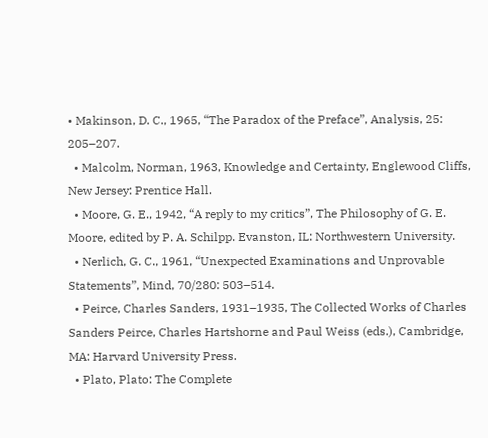• Makinson, D. C., 1965, “The Paradox of the Preface”, Analysis, 25: 205–207.
  • Malcolm, Norman, 1963, Knowledge and Certainty, Englewood Cliffs, New Jersey: Prentice Hall.
  • Moore, G. E., 1942, “A reply to my critics”, The Philosophy of G. E. Moore, edited by P. A. Schilpp. Evanston, IL: Northwestern University.
  • Nerlich, G. C., 1961, “Unexpected Examinations and Unprovable Statements”, Mind, 70/280: 503–514.
  • Peirce, Charles Sanders, 1931–1935, The Collected Works of Charles Sanders Peirce, Charles Hartshorne and Paul Weiss (eds.), Cambridge, MA: Harvard University Press.
  • Plato, Plato: The Complete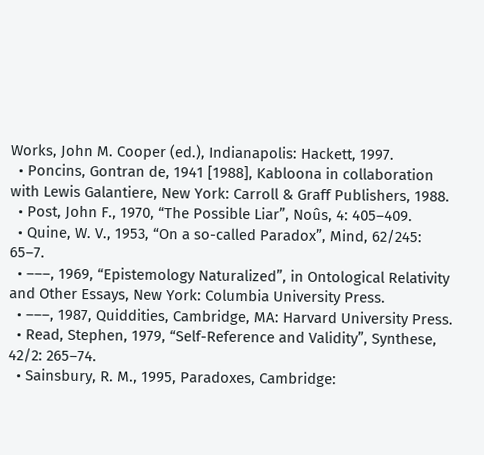Works, John M. Cooper (ed.), Indianapolis: Hackett, 1997.
  • Poncins, Gontran de, 1941 [1988], Kabloona in collaboration with Lewis Galantiere, New York: Carroll & Graff Publishers, 1988.
  • Post, John F., 1970, “The Possible Liar”, Noûs, 4: 405–409.
  • Quine, W. V., 1953, “On a so-called Paradox”, Mind, 62/245: 65–7.
  • –––, 1969, “Epistemology Naturalized”, in Ontological Relativity and Other Essays, New York: Columbia University Press.
  • –––, 1987, Quiddities, Cambridge, MA: Harvard University Press.
  • Read, Stephen, 1979, “Self-Reference and Validity”, Synthese, 42/2: 265–74.
  • Sainsbury, R. M., 1995, Paradoxes, Cambridge: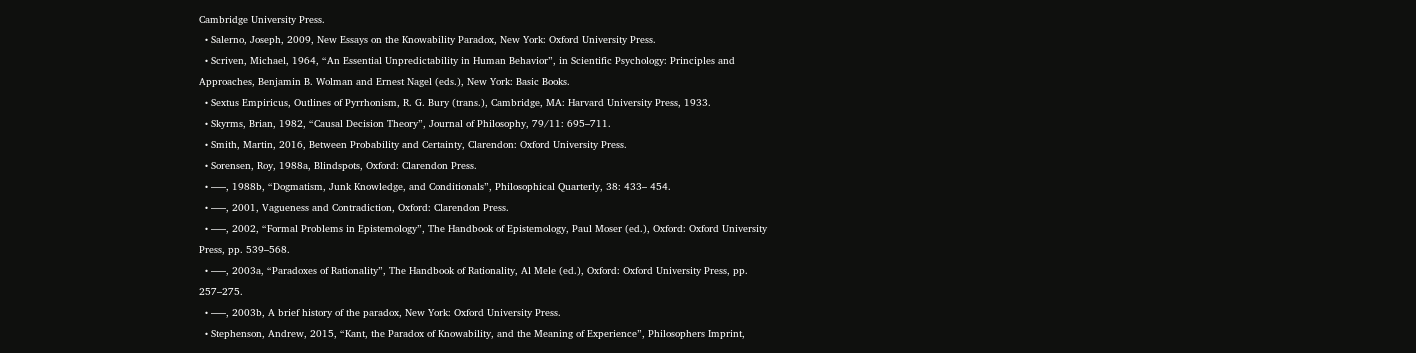Cambridge University Press.
  • Salerno, Joseph, 2009, New Essays on the Knowability Paradox, New York: Oxford University Press.
  • Scriven, Michael, 1964, “An Essential Unpredictability in Human Behavior”, in Scientific Psychology: Principles and Approaches, Benjamin B. Wolman and Ernest Nagel (eds.), New York: Basic Books.
  • Sextus Empiricus, Outlines of Pyrrhonism, R. G. Bury (trans.), Cambridge, MA: Harvard University Press, 1933.
  • Skyrms, Brian, 1982, “Causal Decision Theory”, Journal of Philosophy, 79/11: 695–711.
  • Smith, Martin, 2016, Between Probability and Certainty, Clarendon: Oxford University Press.
  • Sorensen, Roy, 1988a, Blindspots, Oxford: Clarendon Press.
  • –––, 1988b, “Dogmatism, Junk Knowledge, and Conditionals”, Philosophical Quarterly, 38: 433– 454.
  • –––, 2001, Vagueness and Contradiction, Oxford: Clarendon Press.
  • –––, 2002, “Formal Problems in Epistemology”, The Handbook of Epistemology, Paul Moser (ed.), Oxford: Oxford University Press, pp. 539–568.
  • –––, 2003a, “Paradoxes of Rationality”, The Handbook of Rationality, Al Mele (ed.), Oxford: Oxford University Press, pp. 257–275.
  • –––, 2003b, A brief history of the paradox, New York: Oxford University Press.
  • Stephenson, Andrew, 2015, “Kant, the Paradox of Knowability, and the Meaning of Experience”, Philosophers Imprint,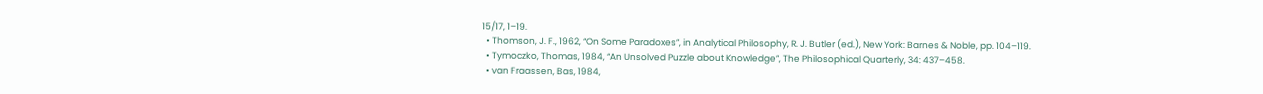15/17, 1–19.
  • Thomson, J. F., 1962, “On Some Paradoxes”, in Analytical Philosophy, R. J. Butler (ed.), New York: Barnes & Noble, pp. 104–119.
  • Tymoczko, Thomas, 1984, “An Unsolved Puzzle about Knowledge”, The Philosophical Quarterly, 34: 437–458.
  • van Fraassen, Bas, 1984,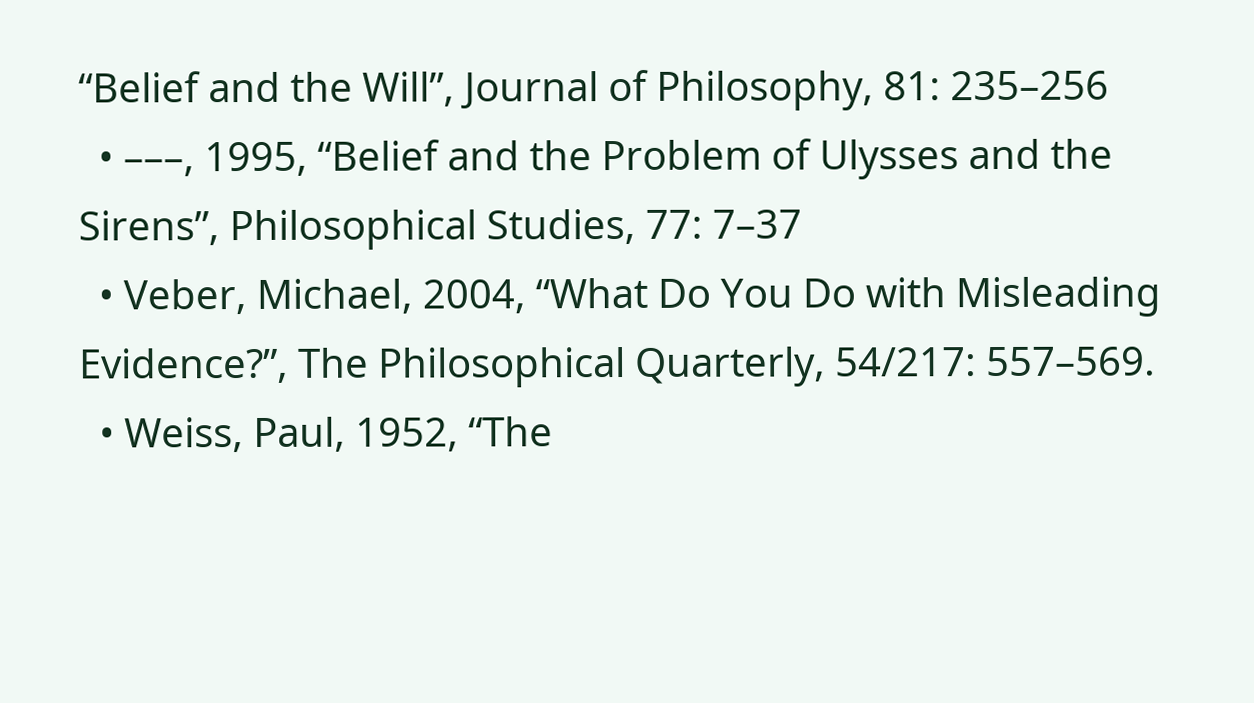“Belief and the Will”, Journal of Philosophy, 81: 235–256
  • –––, 1995, “Belief and the Problem of Ulysses and the Sirens”, Philosophical Studies, 77: 7–37
  • Veber, Michael, 2004, “What Do You Do with Misleading Evidence?”, The Philosophical Quarterly, 54/217: 557–569.
  • Weiss, Paul, 1952, “The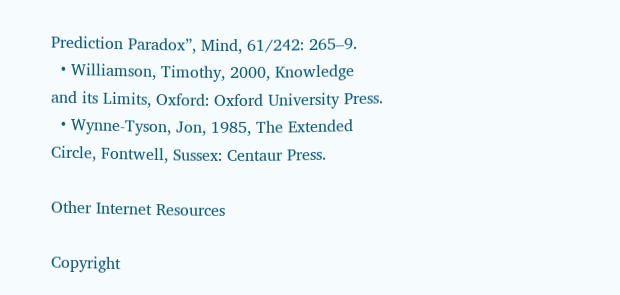Prediction Paradox”, Mind, 61/242: 265–9.
  • Williamson, Timothy, 2000, Knowledge and its Limits, Oxford: Oxford University Press.
  • Wynne-Tyson, Jon, 1985, The Extended Circle, Fontwell, Sussex: Centaur Press.

Other Internet Resources

Copyright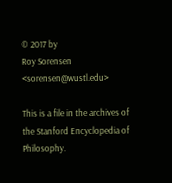© 2017 by
Roy Sorensen <sorensen@wustl.edu>

This is a file in the archives of the Stanford Encyclopedia of Philosophy.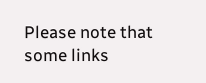Please note that some links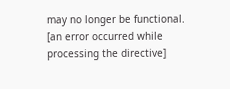may no longer be functional.
[an error occurred while processing the directive]